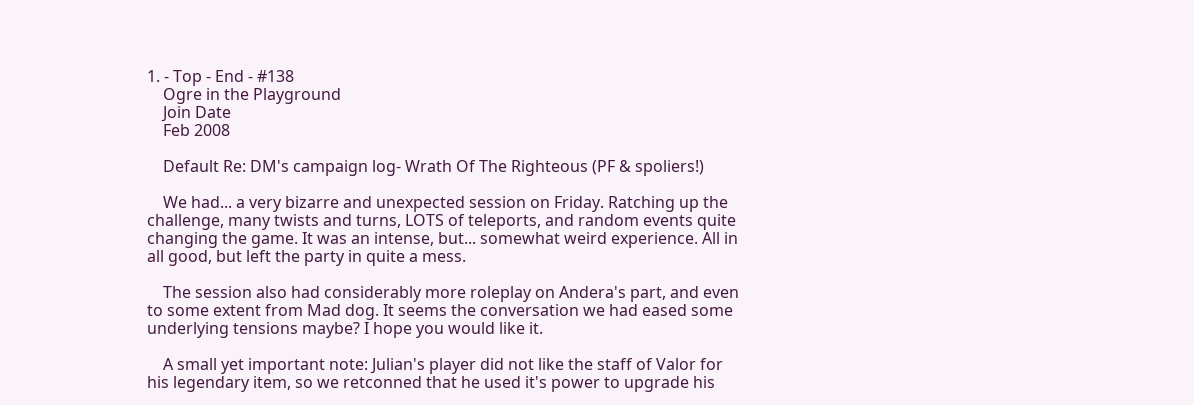1. - Top - End - #138
    Ogre in the Playground
    Join Date
    Feb 2008

    Default Re: DM's campaign log- Wrath Of The Righteous (PF & spoliers!)

    We had... a very bizarre and unexpected session on Friday. Ratching up the challenge, many twists and turns, LOTS of teleports, and random events quite changing the game. It was an intense, but... somewhat weird experience. All in all good, but left the party in quite a mess.

    The session also had considerably more roleplay on Andera's part, and even to some extent from Mad dog. It seems the conversation we had eased some underlying tensions maybe? I hope you would like it.

    A small yet important note: Julian's player did not like the staff of Valor for his legendary item, so we retconned that he used it's power to upgrade his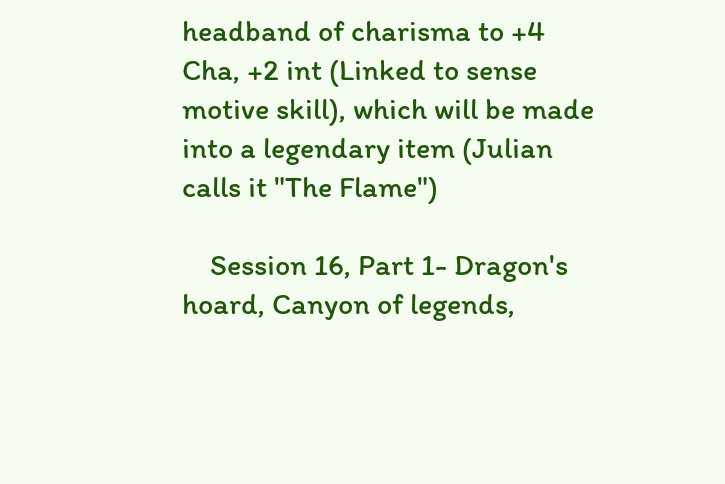headband of charisma to +4 Cha, +2 int (Linked to sense motive skill), which will be made into a legendary item (Julian calls it "The Flame")

    Session 16, Part 1- Dragon's hoard, Canyon of legends,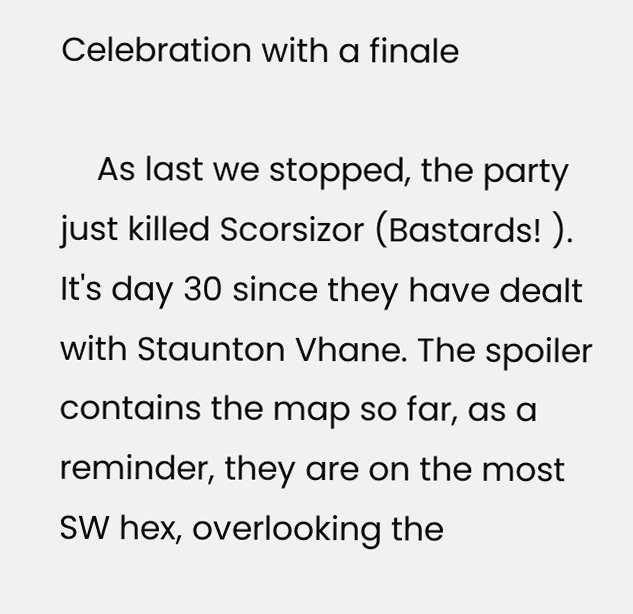Celebration with a finale

    As last we stopped, the party just killed Scorsizor (Bastards! ). It's day 30 since they have dealt with Staunton Vhane. The spoiler contains the map so far, as a reminder, they are on the most SW hex, overlooking the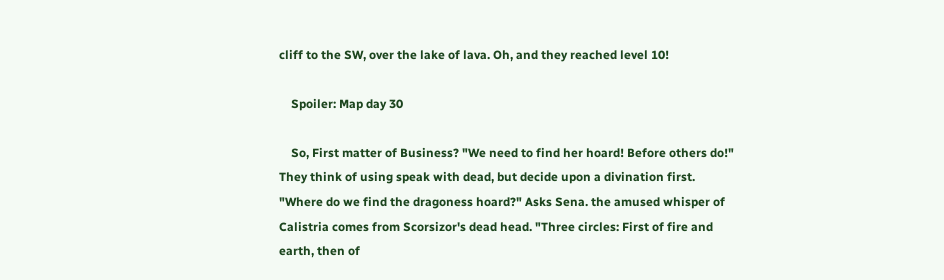cliff to the SW, over the lake of lava. Oh, and they reached level 10!

    Spoiler: Map day 30

    So, First matter of Business? "We need to find her hoard! Before others do!" They think of using speak with dead, but decide upon a divination first. "Where do we find the dragoness hoard?" Asks Sena. the amused whisper of Calistria comes from Scorsizor's dead head. "Three circles: First of fire and earth, then of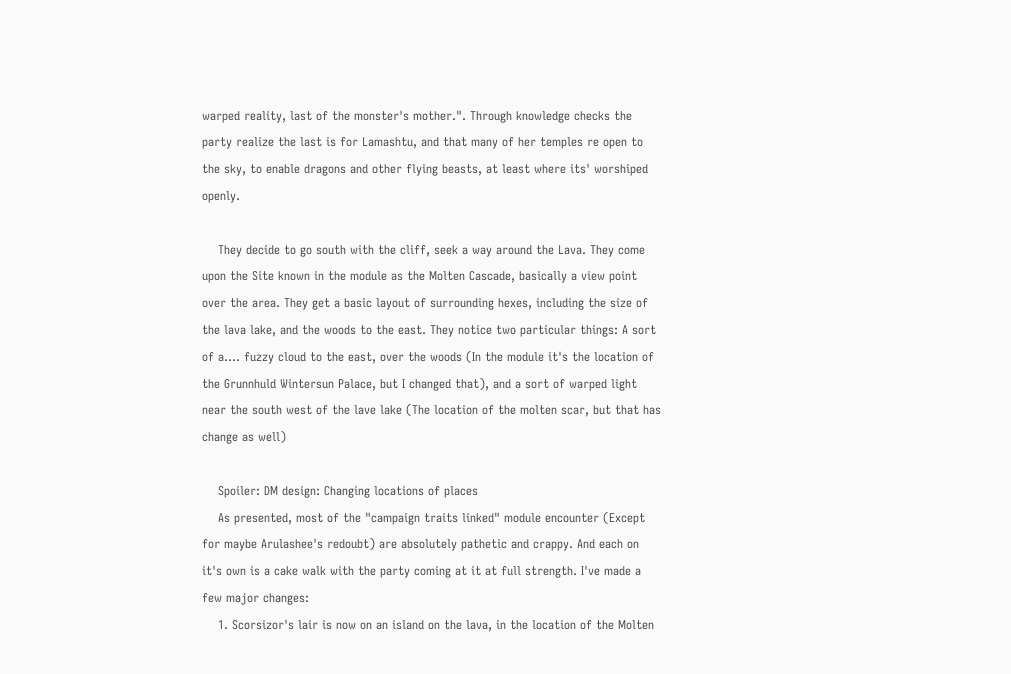warped reality, last of the monster's mother.". Through knowledge checks the party realize the last is for Lamashtu, and that many of her temples re open to the sky, to enable dragons and other flying beasts, at least where its' worshiped openly.

    They decide to go south with the cliff, seek a way around the Lava. They come upon the Site known in the module as the Molten Cascade, basically a view point over the area. They get a basic layout of surrounding hexes, including the size of the lava lake, and the woods to the east. They notice two particular things: A sort of a.... fuzzy cloud to the east, over the woods (In the module it's the location of the Grunnhuld Wintersun Palace, but I changed that), and a sort of warped light near the south west of the lave lake (The location of the molten scar, but that has change as well)

    Spoiler: DM design: Changing locations of places
    As presented, most of the "campaign traits linked" module encounter (Except for maybe Arulashee's redoubt) are absolutely pathetic and crappy. And each on it's own is a cake walk with the party coming at it at full strength. I've made a few major changes:
    1. Scorsizor's lair is now on an island on the lava, in the location of the Molten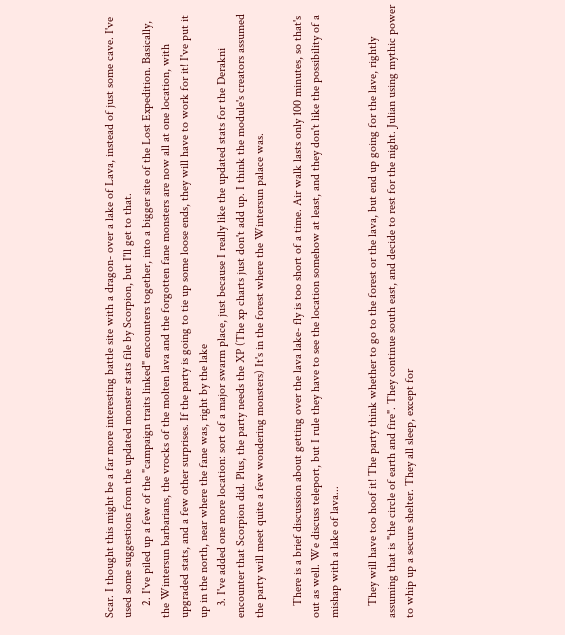Scar. I thought this might be a far more interesting battle site with a dragon- over a lake of Lava, instead of just some cave. I've used some suggestions from the updated monster stats file by Scorpion, but I'll get to that.
    2. I've piled up a few of the "campaign traits linked" encounters together, into a bigger site of the Lost Expedition. Basically, the Wintersun barbarians, the vrocks of the molten lava and the forgotten fane monsters are now all at one location, with upgraded stats, and a few other surprises. If the party is going to tie up some loose ends, they will have to work for it! I've put it up in the north, near where the fane was, right by the lake
    3. I've added one more location: sort of a major swarm place, just because I really like the updated stats for the Derakni encounter that Scorpion did. Plus, the party needs the XP (The xp charts just don't add up. I think the module's creators assumed the party will meet quite a few wondering monsters) It's in the forest where the Wintersun palace was.

    There is a brief discussion about getting over the lava lake- fly is too short of a time. Air walk lasts only 100 minutes, so that's out as well. We discuss teleport, but I rule they have to see the location somehow at least, and they don't like the possibility of a mishap with a lake of lava...

    They will have too hoof it! The party think whether to go to the forest or the lava, but end up going for the lave, rightly assuming that is "the circle of earth and fire". They continue south east, and decide to rest for the night. Julian using mythic power to whip up a secure shelter. They all sleep, except for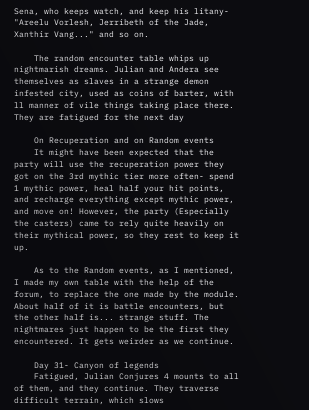Sena, who keeps watch, and keep his litany- "Areelu Vorlesh, Jerribeth of the Jade, Xanthir Vang..." and so on.

    The random encounter table whips up nightmarish dreams. Julian and Andera see themselves as slaves in a strange demon infested city, used as coins of barter, with ll manner of vile things taking place there. They are fatigued for the next day

    On Recuperation and on Random events
    It might have been expected that the party will use the recuperation power they got on the 3rd mythic tier more often- spend 1 mythic power, heal half your hit points, and recharge everything except mythic power, and move on! However, the party (Especially the casters) came to rely quite heavily on their mythical power, so they rest to keep it up.

    As to the Random events, as I mentioned, I made my own table with the help of the forum, to replace the one made by the module. About half of it is battle encounters, but the other half is... strange stuff. The nightmares just happen to be the first they encountered. It gets weirder as we continue.

    Day 31- Canyon of legends
    Fatigued, Julian Conjures 4 mounts to all of them, and they continue. They traverse difficult terrain, which slows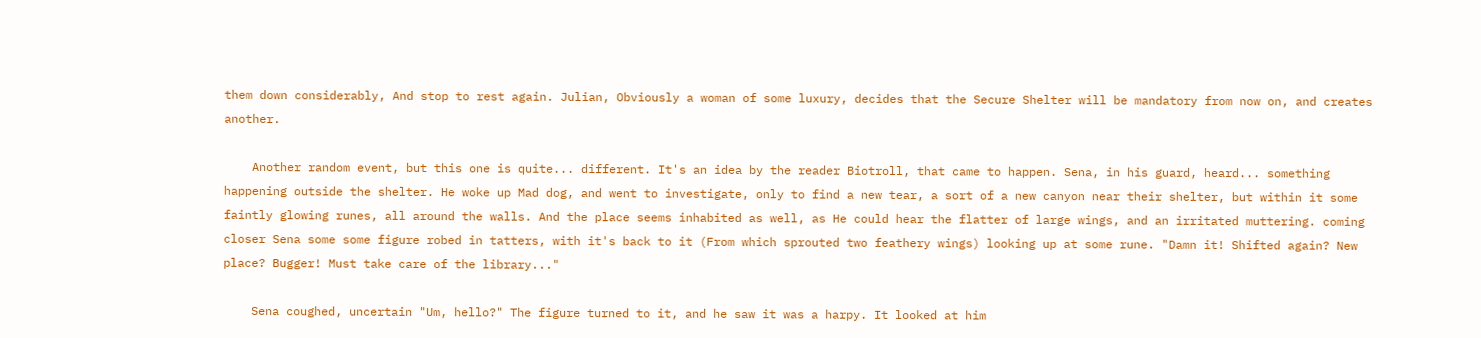them down considerably, And stop to rest again. Julian, Obviously a woman of some luxury, decides that the Secure Shelter will be mandatory from now on, and creates another.

    Another random event, but this one is quite... different. It's an idea by the reader Biotroll, that came to happen. Sena, in his guard, heard... something happening outside the shelter. He woke up Mad dog, and went to investigate, only to find a new tear, a sort of a new canyon near their shelter, but within it some faintly glowing runes, all around the walls. And the place seems inhabited as well, as He could hear the flatter of large wings, and an irritated muttering. coming closer Sena some some figure robed in tatters, with it's back to it (From which sprouted two feathery wings) looking up at some rune. "Damn it! Shifted again? New place? Bugger! Must take care of the library..."

    Sena coughed, uncertain "Um, hello?" The figure turned to it, and he saw it was a harpy. It looked at him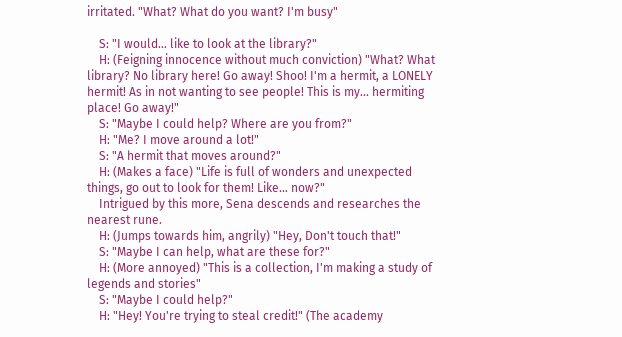irritated. "What? What do you want? I'm busy"

    S: "I would... like to look at the library?"
    H: (Feigning innocence without much conviction) "What? What library? No library here! Go away! Shoo! I'm a hermit, a LONELY hermit! As in not wanting to see people! This is my... hermiting place! Go away!"
    S: "Maybe I could help? Where are you from?"
    H: "Me? I move around a lot!"
    S: "A hermit that moves around?"
    H: (Makes a face) "Life is full of wonders and unexpected things, go out to look for them! Like... now?"
    Intrigued by this more, Sena descends and researches the nearest rune.
    H: (Jumps towards him, angrily) "Hey, Don't touch that!"
    S: "Maybe I can help, what are these for?"
    H: (More annoyed) "This is a collection, I'm making a study of legends and stories"
    S: "Maybe I could help?"
    H: "Hey! You're trying to steal credit!" (The academy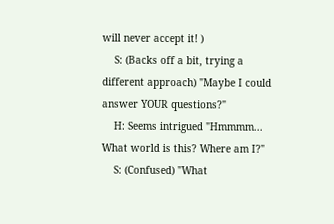will never accept it! )
    S: (Backs off a bit, trying a different approach) "Maybe I could answer YOUR questions?"
    H: Seems intrigued "Hmmmm... What world is this? Where am I?"
    S: (Confused) "What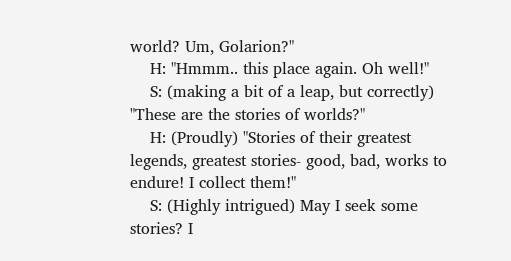world? Um, Golarion?"
    H: "Hmmm.. this place again. Oh well!"
    S: (making a bit of a leap, but correctly) "These are the stories of worlds?"
    H: (Proudly) "Stories of their greatest legends, greatest stories- good, bad, works to endure! I collect them!"
    S: (Highly intrigued) May I seek some stories? I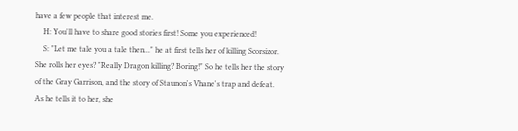have a few people that interest me.
    H: You'll have to share good stories first! Some you experienced!
    S: "Let me tale you a tale then..." he at first tells her of killing Scorsizor. She rolls her eyes? "Really Dragon killing? Boring!" So he tells her the story of the Gray Garrison, and the story of Staunon's Vhane's trap and defeat. As he tells it to her, she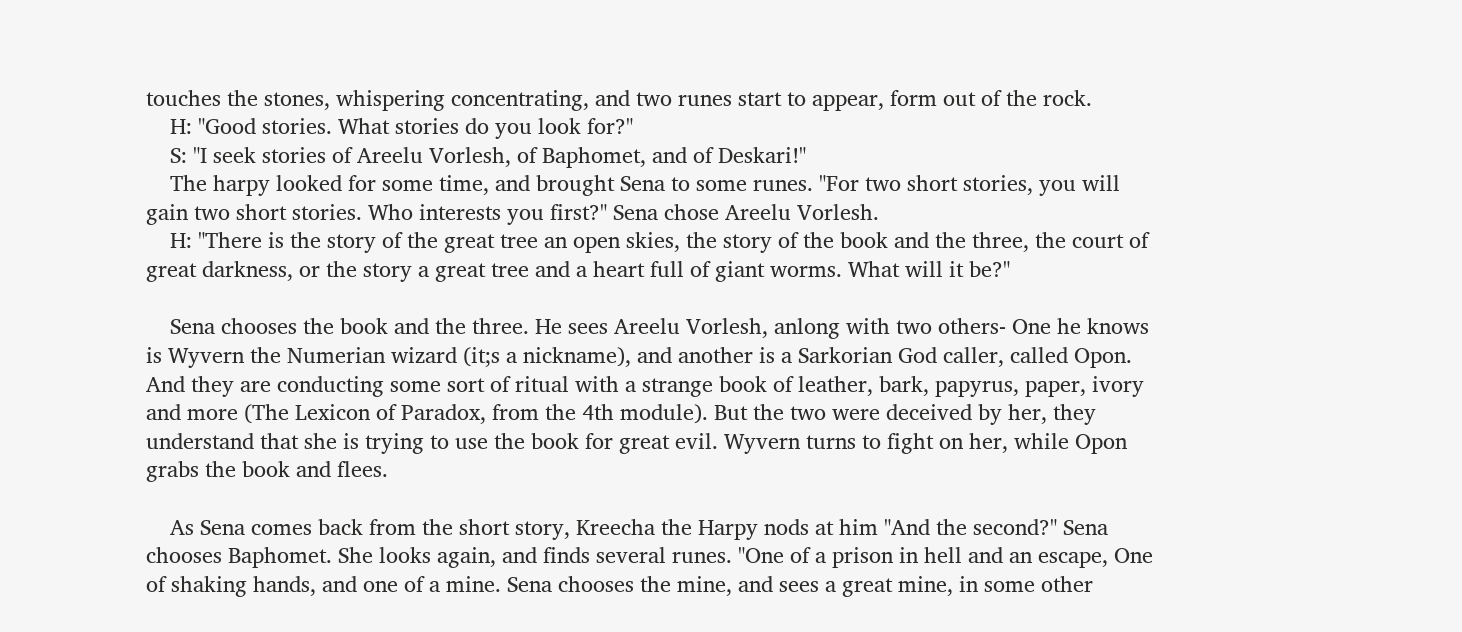touches the stones, whispering concentrating, and two runes start to appear, form out of the rock.
    H: "Good stories. What stories do you look for?"
    S: "I seek stories of Areelu Vorlesh, of Baphomet, and of Deskari!"
    The harpy looked for some time, and brought Sena to some runes. "For two short stories, you will gain two short stories. Who interests you first?" Sena chose Areelu Vorlesh.
    H: "There is the story of the great tree an open skies, the story of the book and the three, the court of great darkness, or the story a great tree and a heart full of giant worms. What will it be?"

    Sena chooses the book and the three. He sees Areelu Vorlesh, anlong with two others- One he knows is Wyvern the Numerian wizard (it;s a nickname), and another is a Sarkorian God caller, called Opon. And they are conducting some sort of ritual with a strange book of leather, bark, papyrus, paper, ivory and more (The Lexicon of Paradox, from the 4th module). But the two were deceived by her, they understand that she is trying to use the book for great evil. Wyvern turns to fight on her, while Opon grabs the book and flees.

    As Sena comes back from the short story, Kreecha the Harpy nods at him "And the second?" Sena chooses Baphomet. She looks again, and finds several runes. "One of a prison in hell and an escape, One of shaking hands, and one of a mine. Sena chooses the mine, and sees a great mine, in some other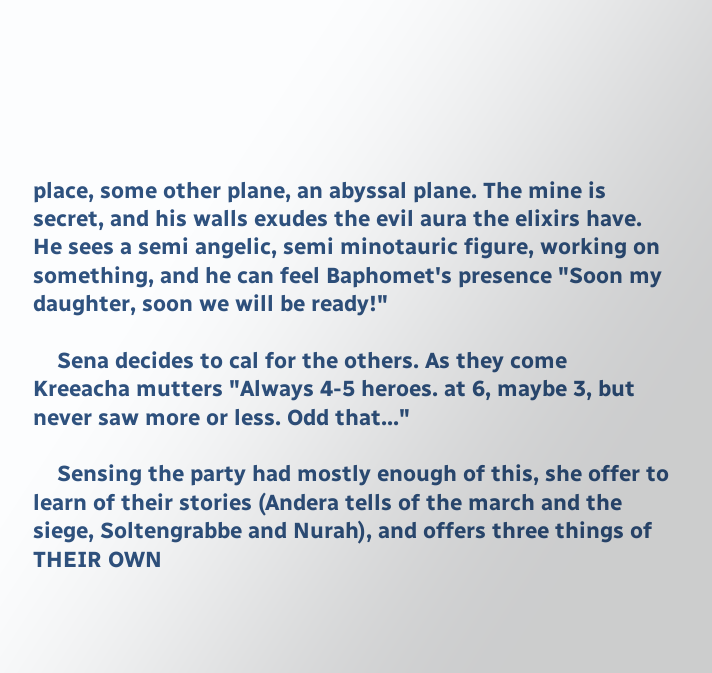place, some other plane, an abyssal plane. The mine is secret, and his walls exudes the evil aura the elixirs have. He sees a semi angelic, semi minotauric figure, working on something, and he can feel Baphomet's presence "Soon my daughter, soon we will be ready!"

    Sena decides to cal for the others. As they come Kreeacha mutters "Always 4-5 heroes. at 6, maybe 3, but never saw more or less. Odd that..."

    Sensing the party had mostly enough of this, she offer to learn of their stories (Andera tells of the march and the siege, Soltengrabbe and Nurah), and offers three things of THEIR OWN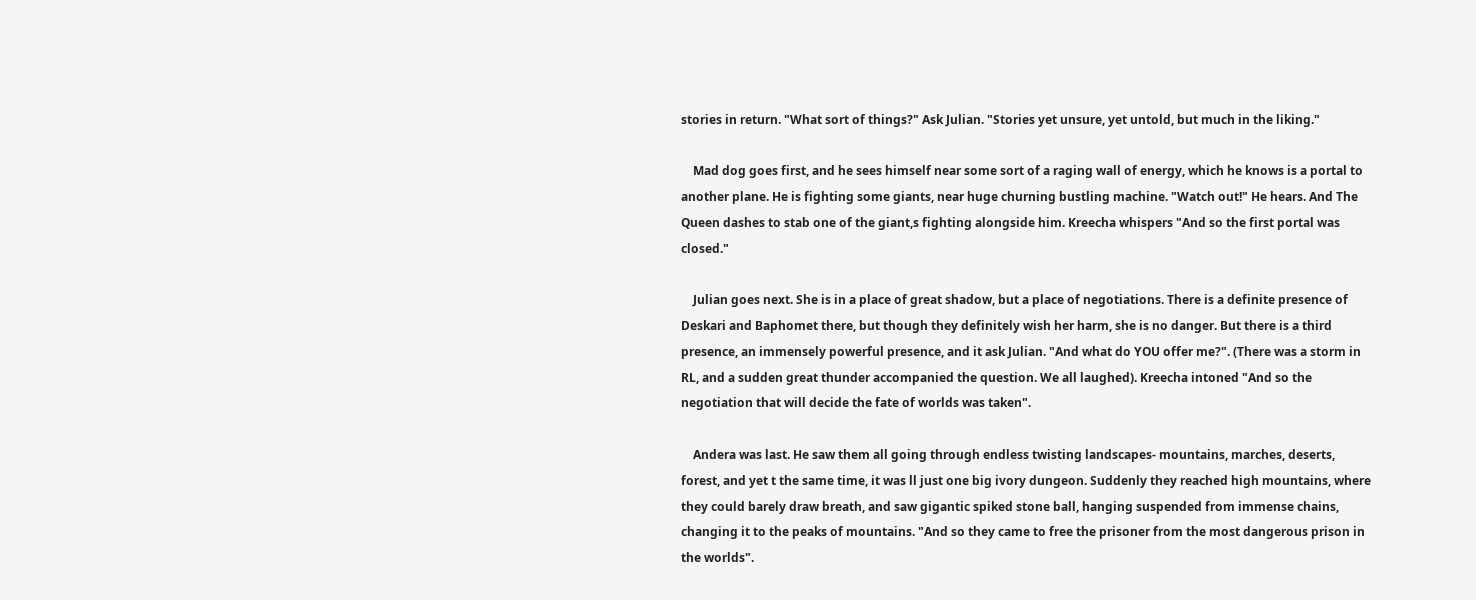stories in return. "What sort of things?" Ask Julian. "Stories yet unsure, yet untold, but much in the liking."

    Mad dog goes first, and he sees himself near some sort of a raging wall of energy, which he knows is a portal to another plane. He is fighting some giants, near huge churning bustling machine. "Watch out!" He hears. And The Queen dashes to stab one of the giant,s fighting alongside him. Kreecha whispers "And so the first portal was closed."

    Julian goes next. She is in a place of great shadow, but a place of negotiations. There is a definite presence of Deskari and Baphomet there, but though they definitely wish her harm, she is no danger. But there is a third presence, an immensely powerful presence, and it ask Julian. "And what do YOU offer me?". (There was a storm in RL, and a sudden great thunder accompanied the question. We all laughed). Kreecha intoned "And so the negotiation that will decide the fate of worlds was taken".

    Andera was last. He saw them all going through endless twisting landscapes- mountains, marches, deserts, forest, and yet t the same time, it was ll just one big ivory dungeon. Suddenly they reached high mountains, where they could barely draw breath, and saw gigantic spiked stone ball, hanging suspended from immense chains, changing it to the peaks of mountains. "And so they came to free the prisoner from the most dangerous prison in the worlds".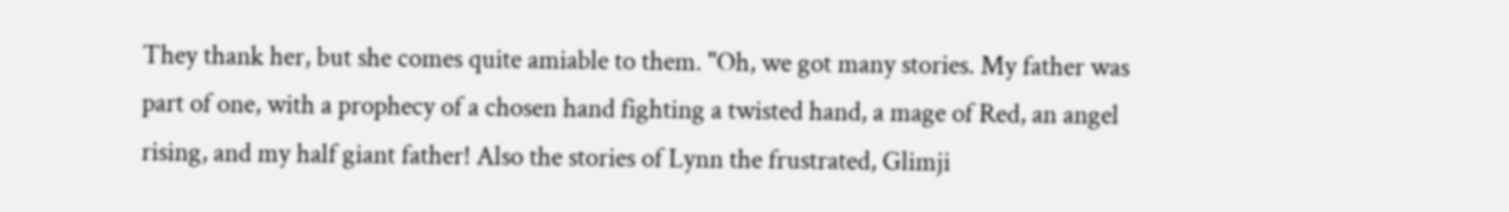They thank her, but she comes quite amiable to them. "Oh, we got many stories. My father was part of one, with a prophecy of a chosen hand fighting a twisted hand, a mage of Red, an angel rising, and my half giant father! Also the stories of Lynn the frustrated, Glimji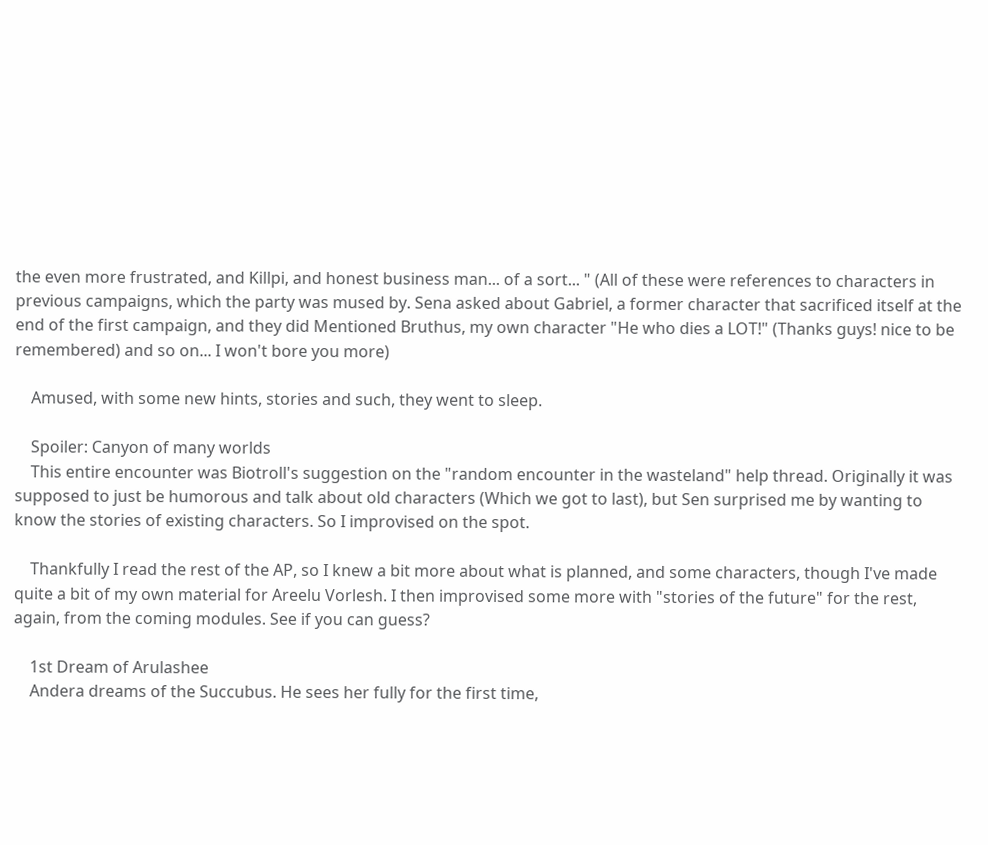the even more frustrated, and Killpi, and honest business man... of a sort... " (All of these were references to characters in previous campaigns, which the party was mused by. Sena asked about Gabriel, a former character that sacrificed itself at the end of the first campaign, and they did Mentioned Bruthus, my own character "He who dies a LOT!" (Thanks guys! nice to be remembered) and so on... I won't bore you more)

    Amused, with some new hints, stories and such, they went to sleep.

    Spoiler: Canyon of many worlds
    This entire encounter was Biotroll's suggestion on the "random encounter in the wasteland" help thread. Originally it was supposed to just be humorous and talk about old characters (Which we got to last), but Sen surprised me by wanting to know the stories of existing characters. So I improvised on the spot.

    Thankfully I read the rest of the AP, so I knew a bit more about what is planned, and some characters, though I've made quite a bit of my own material for Areelu Vorlesh. I then improvised some more with "stories of the future" for the rest, again, from the coming modules. See if you can guess?

    1st Dream of Arulashee
    Andera dreams of the Succubus. He sees her fully for the first time,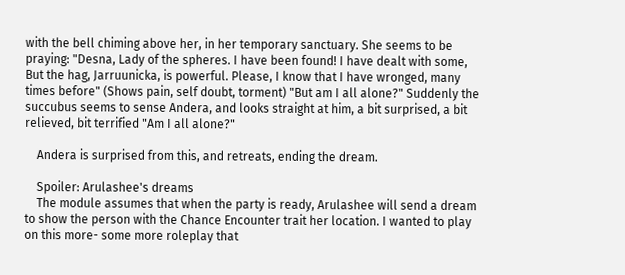with the bell chiming above her, in her temporary sanctuary. She seems to be praying: "Desna, Lady of the spheres. I have been found! I have dealt with some, But the hag, Jarruunicka, is powerful. Please, I know that I have wronged, many times before" (Shows pain, self doubt, torment) "But am I all alone?" Suddenly the succubus seems to sense Andera, and looks straight at him, a bit surprised, a bit relieved, bit terrified "Am I all alone?"

    Andera is surprised from this, and retreats, ending the dream.

    Spoiler: Arulashee's dreams
    The module assumes that when the party is ready, Arulashee will send a dream to show the person with the Chance Encounter trait her location. I wanted to play on this more- some more roleplay that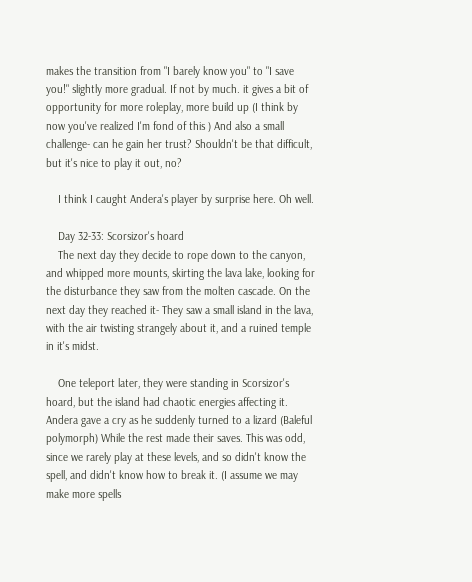makes the transition from "I barely know you" to "I save you!" slightly more gradual. If not by much. it gives a bit of opportunity for more roleplay, more build up (I think by now you've realized I'm fond of this ) And also a small challenge- can he gain her trust? Shouldn't be that difficult, but it's nice to play it out, no?

    I think I caught Andera's player by surprise here. Oh well.

    Day 32-33: Scorsizor's hoard
    The next day they decide to rope down to the canyon, and whipped more mounts, skirting the lava lake, looking for the disturbance they saw from the molten cascade. On the next day they reached it- They saw a small island in the lava, with the air twisting strangely about it, and a ruined temple in it's midst.

    One teleport later, they were standing in Scorsizor's hoard, but the island had chaotic energies affecting it. Andera gave a cry as he suddenly turned to a lizard (Baleful polymorph) While the rest made their saves. This was odd, since we rarely play at these levels, and so didn't know the spell, and didn't know how to break it. (I assume we may make more spells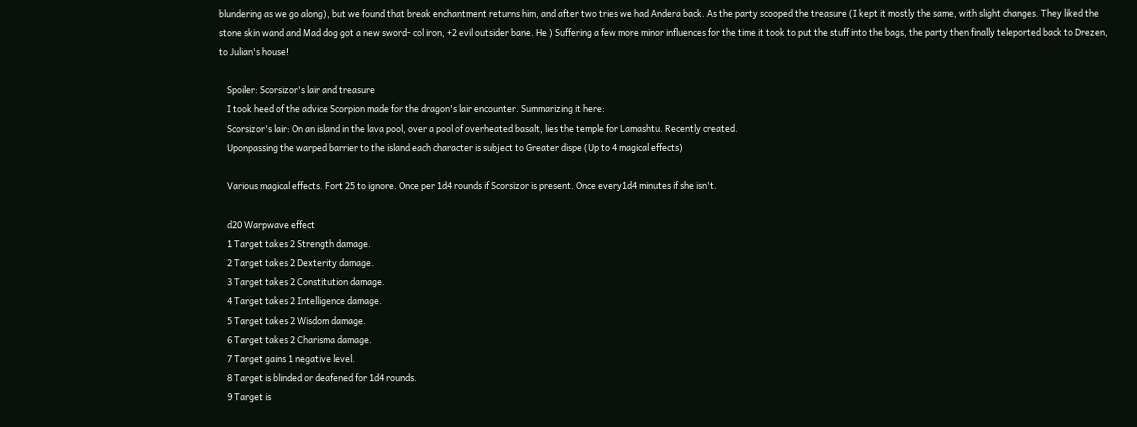blundering as we go along), but we found that break enchantment returns him, and after two tries we had Andera back. As the party scooped the treasure (I kept it mostly the same, with slight changes. They liked the stone skin wand and Mad dog got a new sword- col iron, +2 evil outsider bane. He ) Suffering a few more minor influences for the time it took to put the stuff into the bags, the party then finally teleported back to Drezen, to Julian's house!

    Spoiler: Scorsizor's lair and treasure
    I took heed of the advice Scorpion made for the dragon's lair encounter. Summarizing it here:
    Scorsizor's lair: On an island in the lava pool, over a pool of overheated basalt, lies the temple for Lamashtu. Recently created.
    Uponpassing the warped barrier to the island each character is subject to Greater dispe (Up to 4 magical effects)

    Various magical effects. Fort 25 to ignore. Once per 1d4 rounds if Scorsizor is present. Once every1d4 minutes if she isn't.

    d20 Warpwave effect
    1 Target takes 2 Strength damage.
    2 Target takes 2 Dexterity damage.
    3 Target takes 2 Constitution damage.
    4 Target takes 2 Intelligence damage.
    5 Target takes 2 Wisdom damage.
    6 Target takes 2 Charisma damage.
    7 Target gains 1 negative level.
    8 Target is blinded or deafened for 1d4 rounds.
    9 Target is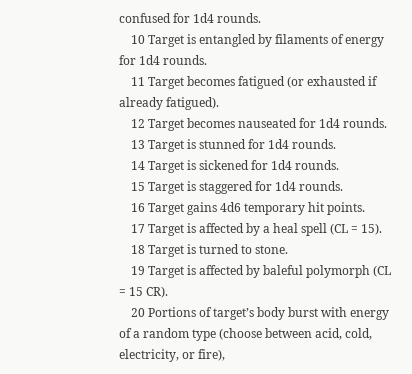confused for 1d4 rounds.
    10 Target is entangled by filaments of energy for 1d4 rounds.
    11 Target becomes fatigued (or exhausted if already fatigued).
    12 Target becomes nauseated for 1d4 rounds.
    13 Target is stunned for 1d4 rounds.
    14 Target is sickened for 1d4 rounds.
    15 Target is staggered for 1d4 rounds.
    16 Target gains 4d6 temporary hit points.
    17 Target is affected by a heal spell (CL = 15).
    18 Target is turned to stone.
    19 Target is affected by baleful polymorph (CL = 15 CR).
    20 Portions of target’s body burst with energy of a random type (choose between acid, cold, electricity, or fire),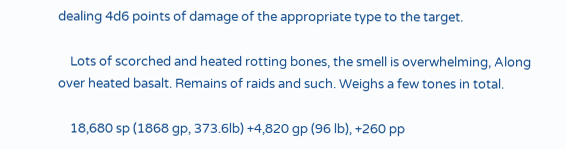dealing 4d6 points of damage of the appropriate type to the target.

    Lots of scorched and heated rotting bones, the smell is overwhelming, Along over heated basalt. Remains of raids and such. Weighs a few tones in total.

    18,680 sp (1868 gp, 373.6lb) +4,820 gp (96 lb), +260 pp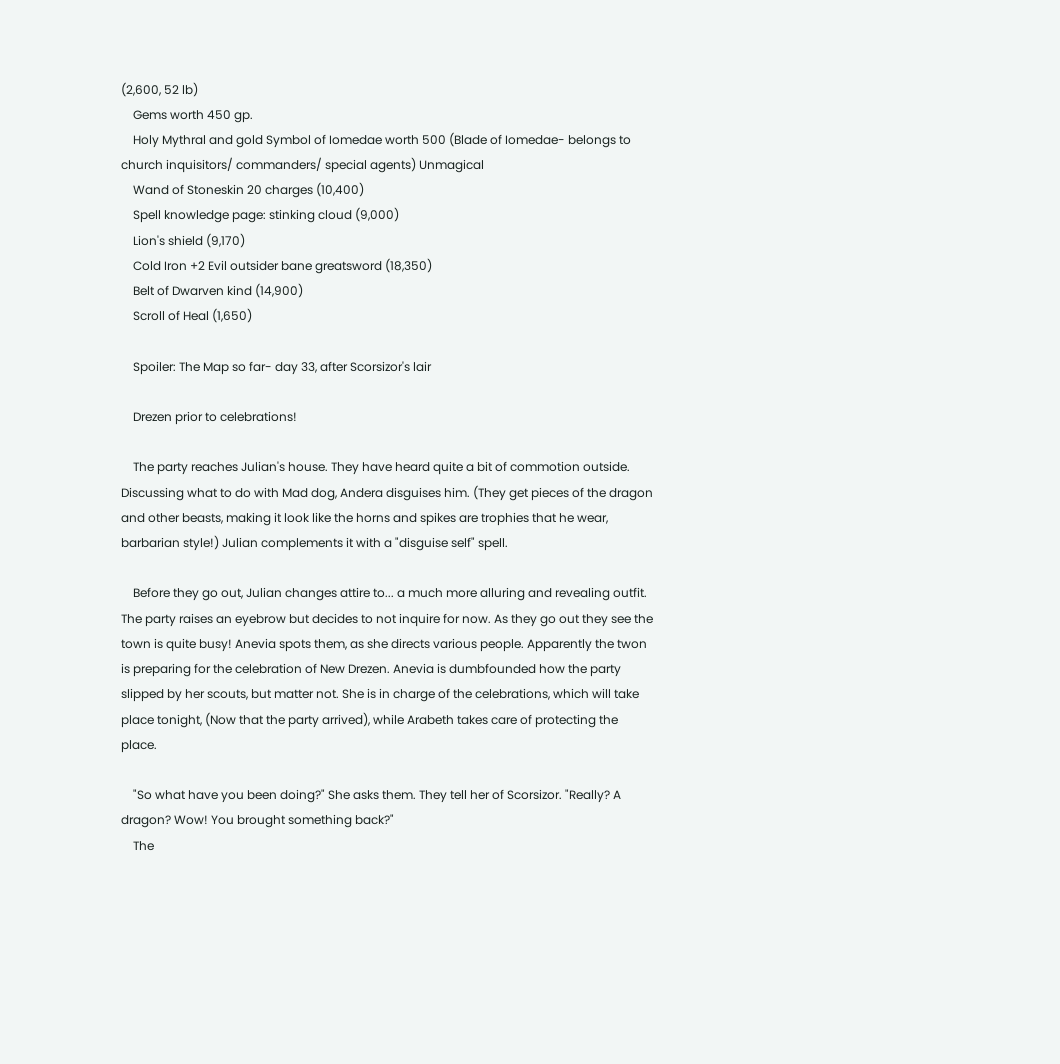(2,600, 52 lb)
    Gems worth 450 gp.
    Holy Mythral and gold Symbol of Iomedae worth 500 (Blade of Iomedae- belongs to church inquisitors/ commanders/ special agents) Unmagical
    Wand of Stoneskin 20 charges (10,400)
    Spell knowledge page: stinking cloud (9,000)
    Lion's shield (9,170)
    Cold Iron +2 Evil outsider bane greatsword (18,350)
    Belt of Dwarven kind (14,900)
    Scroll of Heal (1,650)

    Spoiler: The Map so far- day 33, after Scorsizor's lair

    Drezen prior to celebrations!

    The party reaches Julian's house. They have heard quite a bit of commotion outside. Discussing what to do with Mad dog, Andera disguises him. (They get pieces of the dragon and other beasts, making it look like the horns and spikes are trophies that he wear, barbarian style!) Julian complements it with a "disguise self" spell.

    Before they go out, Julian changes attire to... a much more alluring and revealing outfit. The party raises an eyebrow but decides to not inquire for now. As they go out they see the town is quite busy! Anevia spots them, as she directs various people. Apparently the twon is preparing for the celebration of New Drezen. Anevia is dumbfounded how the party slipped by her scouts, but matter not. She is in charge of the celebrations, which will take place tonight, (Now that the party arrived), while Arabeth takes care of protecting the place.

    "So what have you been doing?" She asks them. They tell her of Scorsizor. "Really? A dragon? Wow! You brought something back?"
    The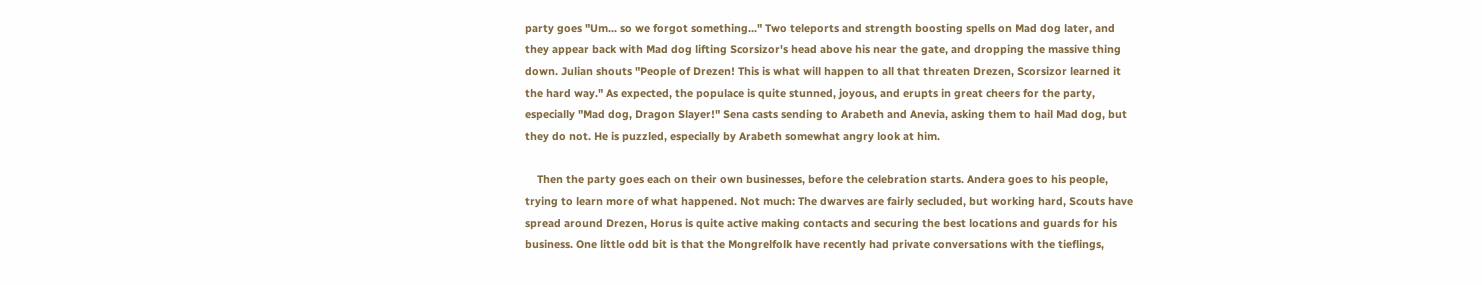party goes "Um... so we forgot something..." Two teleports and strength boosting spells on Mad dog later, and they appear back with Mad dog lifting Scorsizor's head above his near the gate, and dropping the massive thing down. Julian shouts "People of Drezen! This is what will happen to all that threaten Drezen, Scorsizor learned it the hard way." As expected, the populace is quite stunned, joyous, and erupts in great cheers for the party, especially "Mad dog, Dragon Slayer!" Sena casts sending to Arabeth and Anevia, asking them to hail Mad dog, but they do not. He is puzzled, especially by Arabeth somewhat angry look at him.

    Then the party goes each on their own businesses, before the celebration starts. Andera goes to his people, trying to learn more of what happened. Not much: The dwarves are fairly secluded, but working hard, Scouts have spread around Drezen, Horus is quite active making contacts and securing the best locations and guards for his business. One little odd bit is that the Mongrelfolk have recently had private conversations with the tieflings,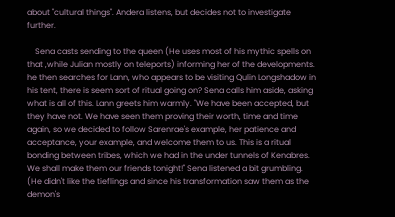about "cultural things". Andera listens, but decides not to investigate further.

    Sena casts sending to the queen (He uses most of his mythic spells on that ,while Julian mostly on teleports) informing her of the developments. he then searches for Lann, who appears to be visiting Qulin Longshadow in his tent, there is seem sort of ritual going on? Sena calls him aside, asking what is all of this. Lann greets him warmly. "We have been accepted, but they have not. We have seen them proving their worth, time and time again, so we decided to follow Sarenrae's example, her patience and acceptance, your example, and welcome them to us. This is a ritual bonding between tribes, which we had in the under tunnels of Kenabres. We shall make them our friends tonight!" Sena listened a bit grumbling. (He didn't like the tieflings and since his transformation saw them as the demon's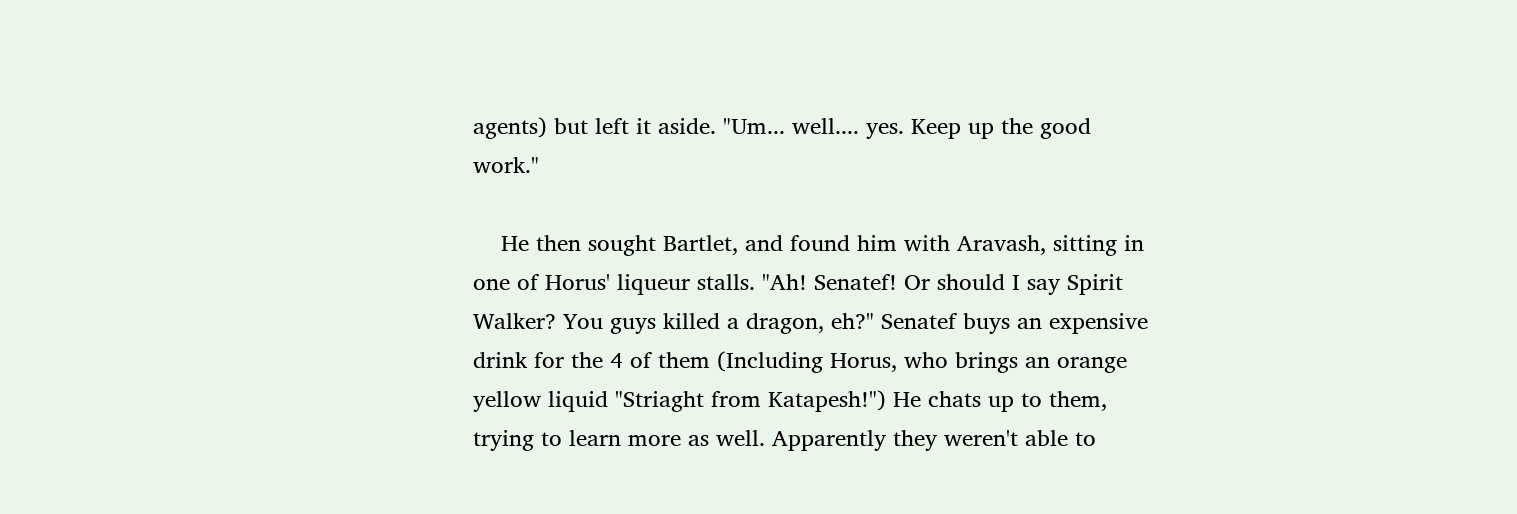agents) but left it aside. "Um... well.... yes. Keep up the good work."

    He then sought Bartlet, and found him with Aravash, sitting in one of Horus' liqueur stalls. "Ah! Senatef! Or should I say Spirit Walker? You guys killed a dragon, eh?" Senatef buys an expensive drink for the 4 of them (Including Horus, who brings an orange yellow liquid "Striaght from Katapesh!") He chats up to them, trying to learn more as well. Apparently they weren't able to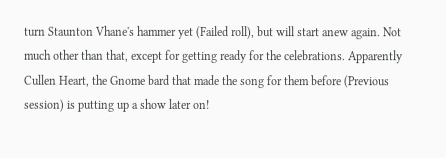turn Staunton Vhane's hammer yet (Failed roll), but will start anew again. Not much other than that, except for getting ready for the celebrations. Apparently Cullen Heart, the Gnome bard that made the song for them before (Previous session) is putting up a show later on!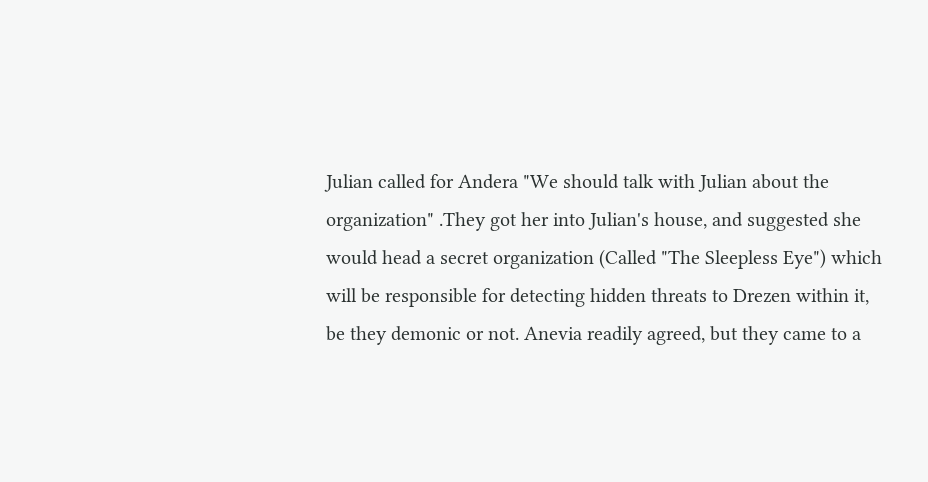Julian called for Andera "We should talk with Julian about the organization" .They got her into Julian's house, and suggested she would head a secret organization (Called "The Sleepless Eye") which will be responsible for detecting hidden threats to Drezen within it, be they demonic or not. Anevia readily agreed, but they came to a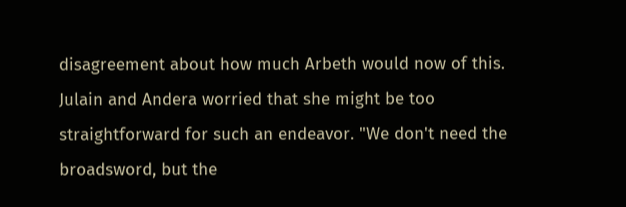disagreement about how much Arbeth would now of this. Julain and Andera worried that she might be too straightforward for such an endeavor. "We don't need the broadsword, but the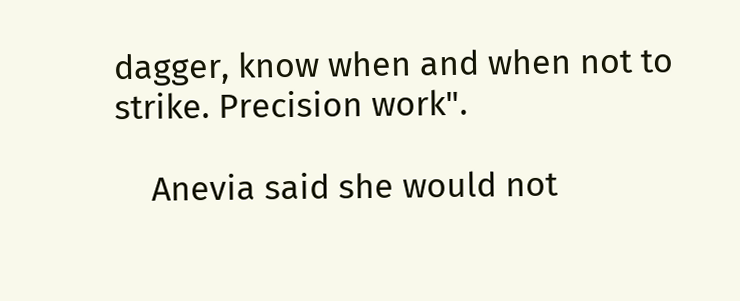dagger, know when and when not to strike. Precision work".

    Anevia said she would not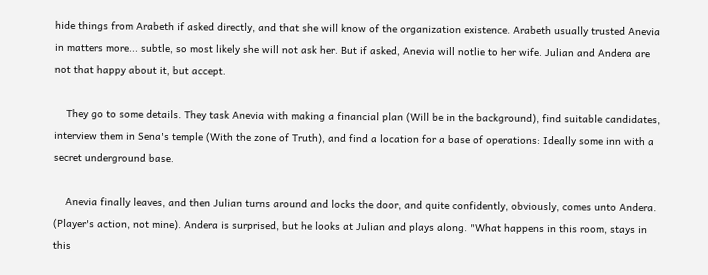hide things from Arabeth if asked directly, and that she will know of the organization existence. Arabeth usually trusted Anevia in matters more... subtle, so most likely she will not ask her. But if asked, Anevia will notlie to her wife. Julian and Andera are not that happy about it, but accept.

    They go to some details. They task Anevia with making a financial plan (Will be in the background), find suitable candidates, interview them in Sena's temple (With the zone of Truth), and find a location for a base of operations: Ideally some inn with a secret underground base.

    Anevia finally leaves, and then Julian turns around and locks the door, and quite confidently, obviously, comes unto Andera. (Player's action, not mine). Andera is surprised, but he looks at Julian and plays along. "What happens in this room, stays in this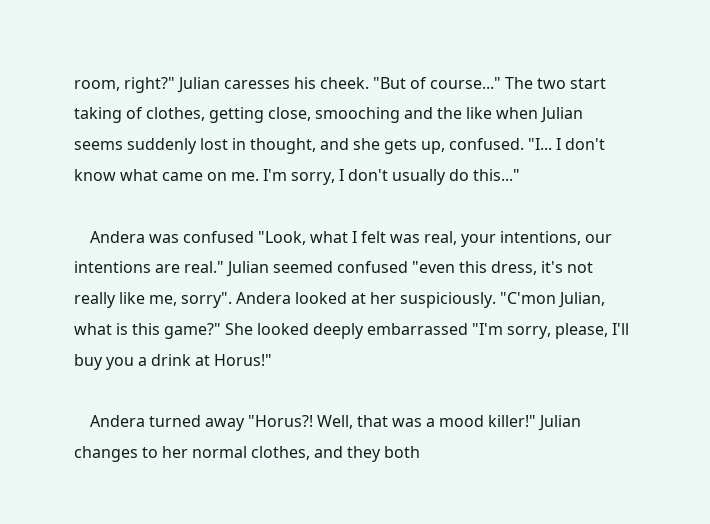room, right?" Julian caresses his cheek. "But of course..." The two start taking of clothes, getting close, smooching and the like when Julian seems suddenly lost in thought, and she gets up, confused. "I... I don't know what came on me. I'm sorry, I don't usually do this..."

    Andera was confused "Look, what I felt was real, your intentions, our intentions are real." Julian seemed confused "even this dress, it's not really like me, sorry". Andera looked at her suspiciously. "C'mon Julian, what is this game?" She looked deeply embarrassed "I'm sorry, please, I'll buy you a drink at Horus!"

    Andera turned away "Horus?! Well, that was a mood killer!" Julian changes to her normal clothes, and they both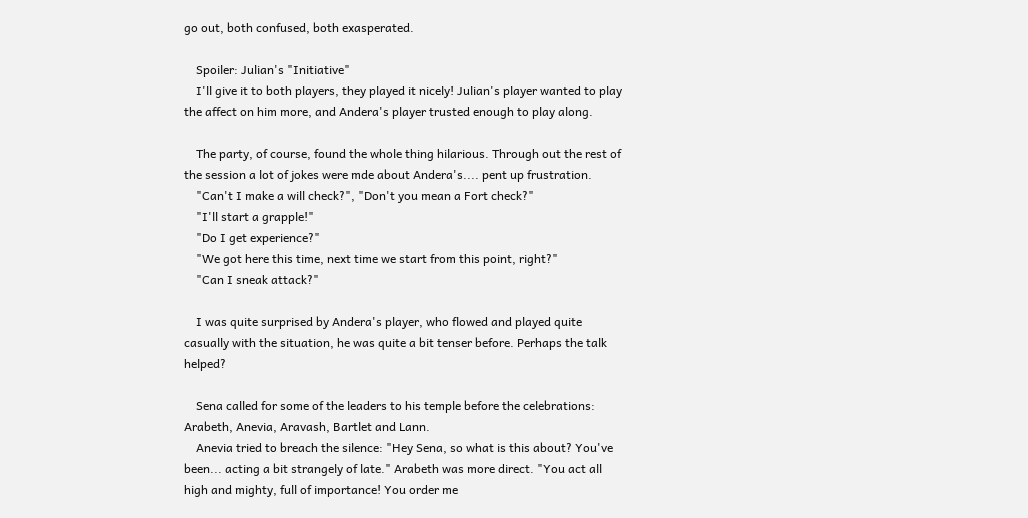go out, both confused, both exasperated.

    Spoiler: Julian's "Initiative"
    I'll give it to both players, they played it nicely! Julian's player wanted to play the affect on him more, and Andera's player trusted enough to play along.

    The party, of course, found the whole thing hilarious. Through out the rest of the session a lot of jokes were mde about Andera's.... pent up frustration.
    "Can't I make a will check?", "Don't you mean a Fort check?"
    "I'll start a grapple!"
    "Do I get experience?"
    "We got here this time, next time we start from this point, right?"
    "Can I sneak attack?"

    I was quite surprised by Andera's player, who flowed and played quite casually with the situation, he was quite a bit tenser before. Perhaps the talk helped?

    Sena called for some of the leaders to his temple before the celebrations: Arabeth, Anevia, Aravash, Bartlet and Lann.
    Anevia tried to breach the silence: "Hey Sena, so what is this about? You've been... acting a bit strangely of late." Arabeth was more direct. "You act all high and mighty, full of importance! You order me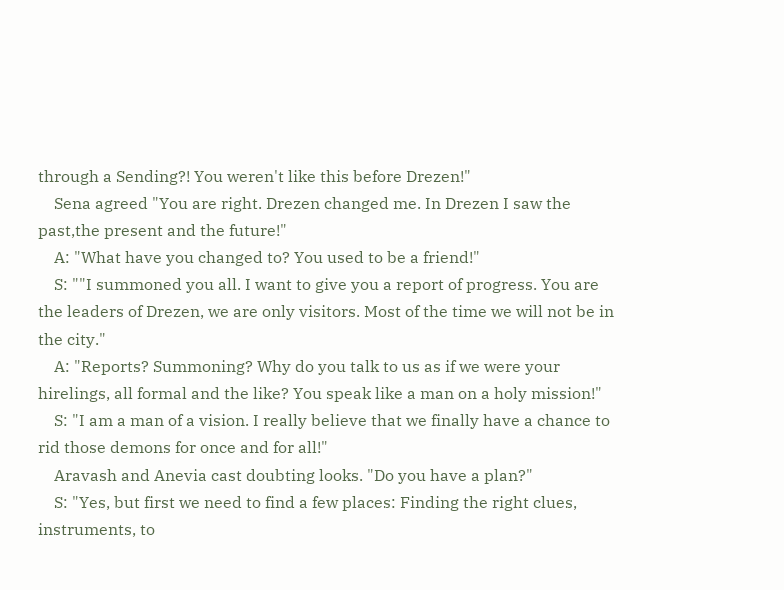through a Sending?! You weren't like this before Drezen!"
    Sena agreed "You are right. Drezen changed me. In Drezen I saw the past,the present and the future!"
    A: "What have you changed to? You used to be a friend!"
    S: ""I summoned you all. I want to give you a report of progress. You are the leaders of Drezen, we are only visitors. Most of the time we will not be in the city."
    A: "Reports? Summoning? Why do you talk to us as if we were your hirelings, all formal and the like? You speak like a man on a holy mission!"
    S: "I am a man of a vision. I really believe that we finally have a chance to rid those demons for once and for all!"
    Aravash and Anevia cast doubting looks. "Do you have a plan?"
    S: "Yes, but first we need to find a few places: Finding the right clues, instruments, to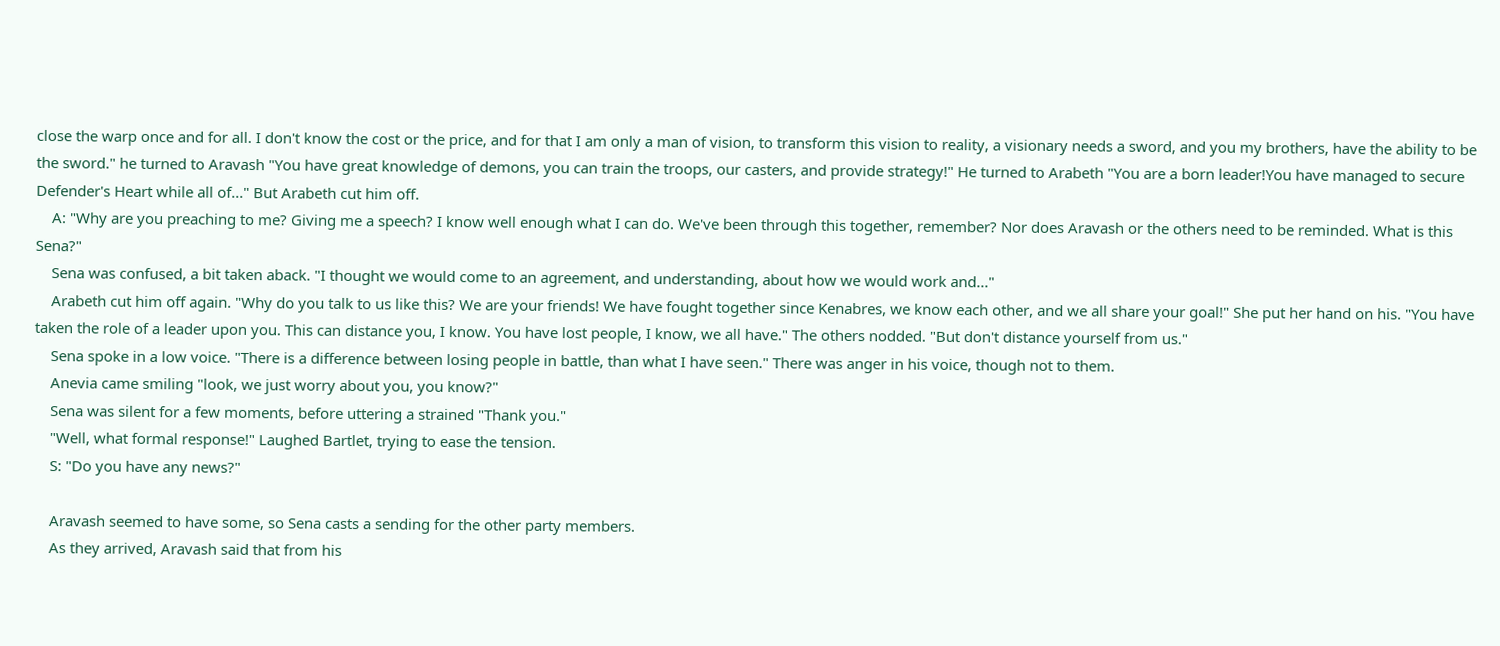close the warp once and for all. I don't know the cost or the price, and for that I am only a man of vision, to transform this vision to reality, a visionary needs a sword, and you my brothers, have the ability to be the sword." he turned to Aravash "You have great knowledge of demons, you can train the troops, our casters, and provide strategy!" He turned to Arabeth "You are a born leader!You have managed to secure Defender's Heart while all of..." But Arabeth cut him off.
    A: "Why are you preaching to me? Giving me a speech? I know well enough what I can do. We've been through this together, remember? Nor does Aravash or the others need to be reminded. What is this Sena?"
    Sena was confused, a bit taken aback. "I thought we would come to an agreement, and understanding, about how we would work and..."
    Arabeth cut him off again. "Why do you talk to us like this? We are your friends! We have fought together since Kenabres, we know each other, and we all share your goal!" She put her hand on his. "You have taken the role of a leader upon you. This can distance you, I know. You have lost people, I know, we all have." The others nodded. "But don't distance yourself from us."
    Sena spoke in a low voice. "There is a difference between losing people in battle, than what I have seen." There was anger in his voice, though not to them.
    Anevia came smiling "look, we just worry about you, you know?"
    Sena was silent for a few moments, before uttering a strained "Thank you."
    "Well, what formal response!" Laughed Bartlet, trying to ease the tension.
    S: "Do you have any news?"

    Aravash seemed to have some, so Sena casts a sending for the other party members.
    As they arrived, Aravash said that from his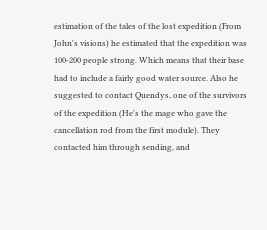estimation of the tales of the lost expedition (From John's visions) he estimated that the expedition was 100-200 people strong. Which means that their base had to include a fairly good water source. Also he suggested to contact Quendys, one of the survivors of the expedition (He's the mage who gave the cancellation rod from the first module). They contacted him through sending, and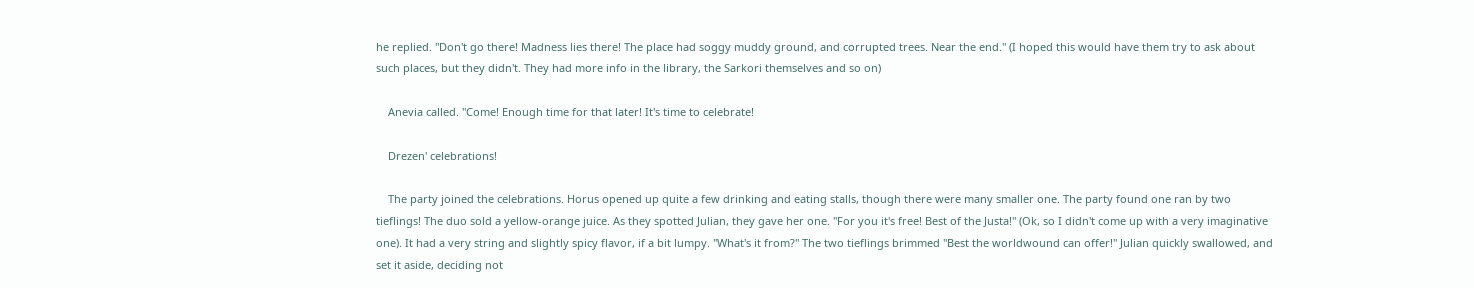he replied. "Don't go there! Madness lies there! The place had soggy muddy ground, and corrupted trees. Near the end." (I hoped this would have them try to ask about such places, but they didn't. They had more info in the library, the Sarkori themselves and so on)

    Anevia called. "Come! Enough time for that later! It's time to celebrate!

    Drezen' celebrations!

    The party joined the celebrations. Horus opened up quite a few drinking and eating stalls, though there were many smaller one. The party found one ran by two tieflings! The duo sold a yellow-orange juice. As they spotted Julian, they gave her one. "For you it's free! Best of the Justa!" (Ok, so I didn't come up with a very imaginative one). It had a very string and slightly spicy flavor, if a bit lumpy. "What's it from?" The two tieflings brimmed "Best the worldwound can offer!" Julian quickly swallowed, and set it aside, deciding not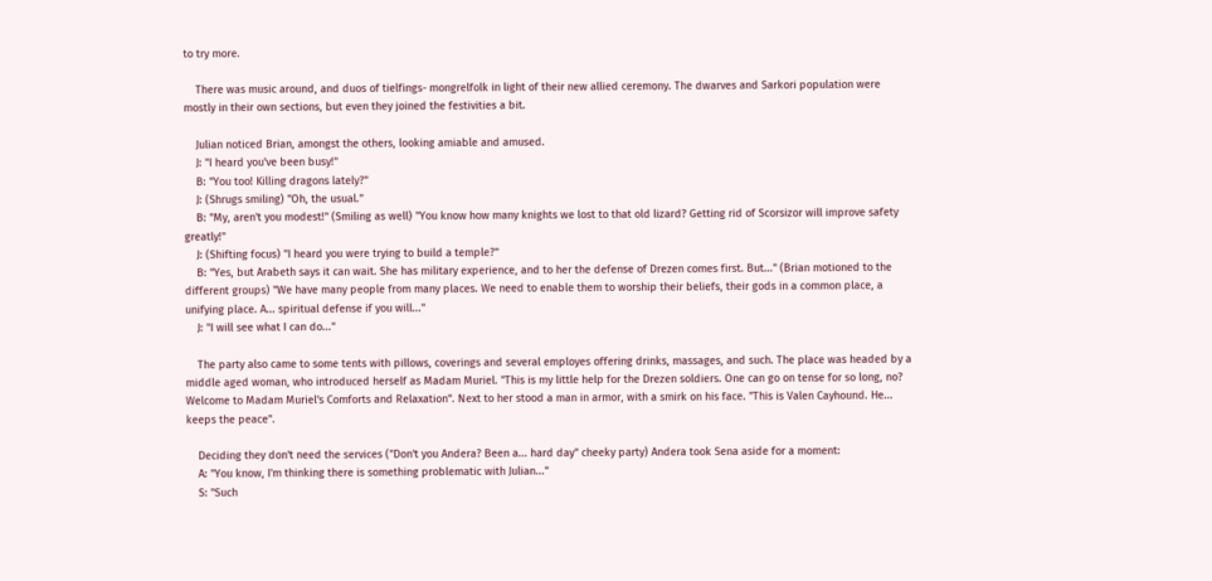to try more.

    There was music around, and duos of tielfings- mongrelfolk in light of their new allied ceremony. The dwarves and Sarkori population were mostly in their own sections, but even they joined the festivities a bit.

    Julian noticed Brian, amongst the others, looking amiable and amused.
    J: "I heard you've been busy!"
    B: "You too! Killing dragons lately?"
    J: (Shrugs smiling) "Oh, the usual."
    B: "My, aren't you modest!" (Smiling as well) "You know how many knights we lost to that old lizard? Getting rid of Scorsizor will improve safety greatly!"
    J: (Shifting focus) "I heard you were trying to build a temple?"
    B: "Yes, but Arabeth says it can wait. She has military experience, and to her the defense of Drezen comes first. But..." (Brian motioned to the different groups) "We have many people from many places. We need to enable them to worship their beliefs, their gods in a common place, a unifying place. A... spiritual defense if you will..."
    J: "I will see what I can do..."

    The party also came to some tents with pillows, coverings and several employes offering drinks, massages, and such. The place was headed by a middle aged woman, who introduced herself as Madam Muriel. "This is my little help for the Drezen soldiers. One can go on tense for so long, no? Welcome to Madam Muriel's Comforts and Relaxation". Next to her stood a man in armor, with a smirk on his face. "This is Valen Cayhound. He... keeps the peace".

    Deciding they don't need the services ("Don't you Andera? Been a... hard day" cheeky party) Andera took Sena aside for a moment:
    A: "You know, I'm thinking there is something problematic with Julian..."
    S: "Such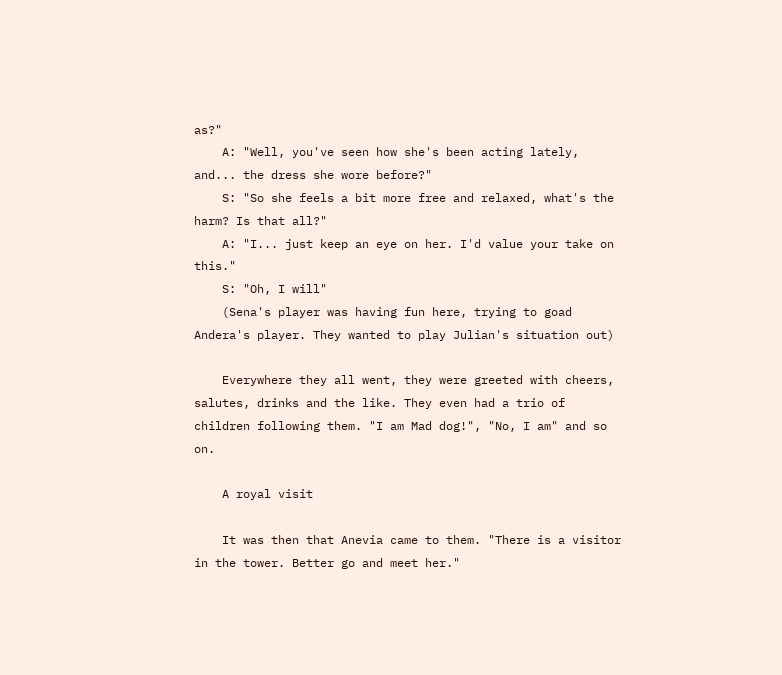as?"
    A: "Well, you've seen how she's been acting lately, and... the dress she wore before?"
    S: "So she feels a bit more free and relaxed, what's the harm? Is that all?"
    A: "I... just keep an eye on her. I'd value your take on this."
    S: "Oh, I will"
    (Sena's player was having fun here, trying to goad Andera's player. They wanted to play Julian's situation out)

    Everywhere they all went, they were greeted with cheers, salutes, drinks and the like. They even had a trio of children following them. "I am Mad dog!", "No, I am" and so on.

    A royal visit

    It was then that Anevia came to them. "There is a visitor in the tower. Better go and meet her."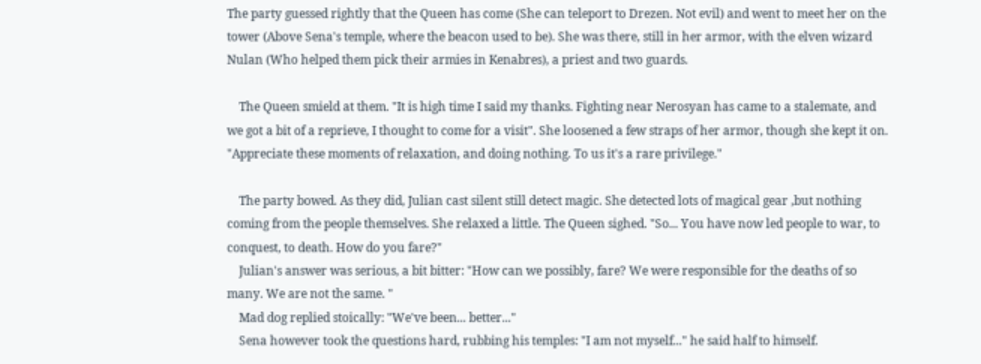The party guessed rightly that the Queen has come (She can teleport to Drezen. Not evil) and went to meet her on the tower (Above Sena's temple, where the beacon used to be). She was there, still in her armor, with the elven wizard Nulan (Who helped them pick their armies in Kenabres), a priest and two guards.

    The Queen smield at them. "It is high time I said my thanks. Fighting near Nerosyan has came to a stalemate, and we got a bit of a reprieve, I thought to come for a visit". She loosened a few straps of her armor, though she kept it on. "Appreciate these moments of relaxation, and doing nothing. To us it's a rare privilege."

    The party bowed. As they did, Julian cast silent still detect magic. She detected lots of magical gear ,but nothing coming from the people themselves. She relaxed a little. The Queen sighed. "So... You have now led people to war, to conquest, to death. How do you fare?"
    Julian's answer was serious, a bit bitter: "How can we possibly, fare? We were responsible for the deaths of so many. We are not the same. "
    Mad dog replied stoically: "We've been... better..."
    Sena however took the questions hard, rubbing his temples: "I am not myself..." he said half to himself.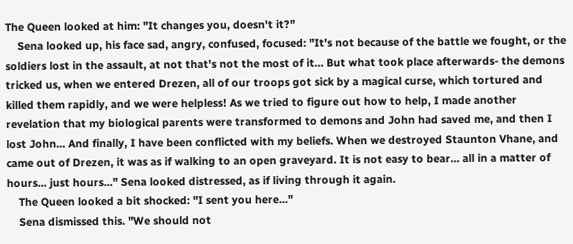The Queen looked at him: "It changes you, doesn't it?"
    Sena looked up, his face sad, angry, confused, focused: "It's not because of the battle we fought, or the soldiers lost in the assault, at not that's not the most of it… But what took place afterwards- the demons tricked us, when we entered Drezen, all of our troops got sick by a magical curse, which tortured and killed them rapidly, and we were helpless! As we tried to figure out how to help, I made another revelation that my biological parents were transformed to demons and John had saved me, and then I lost John... And finally, I have been conflicted with my beliefs. When we destroyed Staunton Vhane, and came out of Drezen, it was as if walking to an open graveyard. It is not easy to bear… all in a matter of hours... just hours..." Sena looked distressed, as if living through it again.
    The Queen looked a bit shocked: "I sent you here..."
    Sena dismissed this. "We should not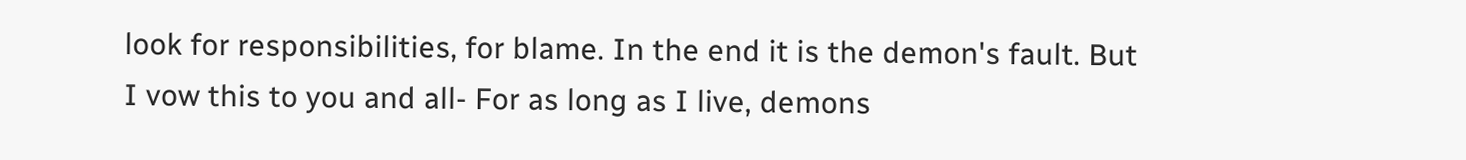look for responsibilities, for blame. In the end it is the demon's fault. But I vow this to you and all- For as long as I live, demons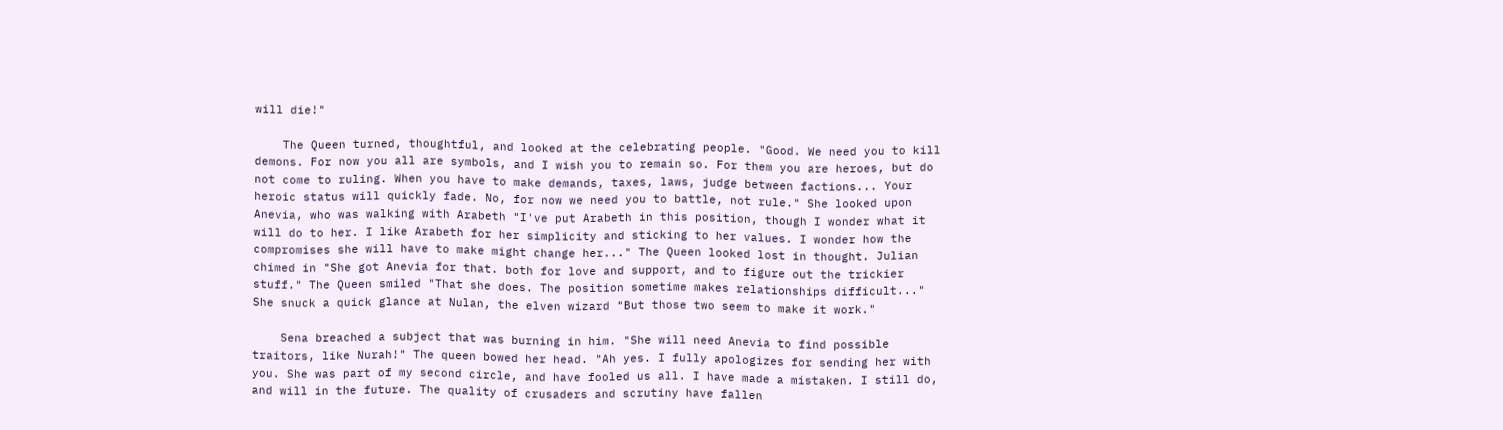will die!"

    The Queen turned, thoughtful, and looked at the celebrating people. "Good. We need you to kill demons. For now you all are symbols, and I wish you to remain so. For them you are heroes, but do not come to ruling. When you have to make demands, taxes, laws, judge between factions... Your heroic status will quickly fade. No, for now we need you to battle, not rule." She looked upon Anevia, who was walking with Arabeth "I've put Arabeth in this position, though I wonder what it will do to her. I like Arabeth for her simplicity and sticking to her values. I wonder how the compromises she will have to make might change her..." The Queen looked lost in thought. Julian chimed in "She got Anevia for that. both for love and support, and to figure out the trickier stuff." The Queen smiled "That she does. The position sometime makes relationships difficult..." She snuck a quick glance at Nulan, the elven wizard "But those two seem to make it work."

    Sena breached a subject that was burning in him. "She will need Anevia to find possible traitors, like Nurah!" The queen bowed her head. "Ah yes. I fully apologizes for sending her with you. She was part of my second circle, and have fooled us all. I have made a mistaken. I still do, and will in the future. The quality of crusaders and scrutiny have fallen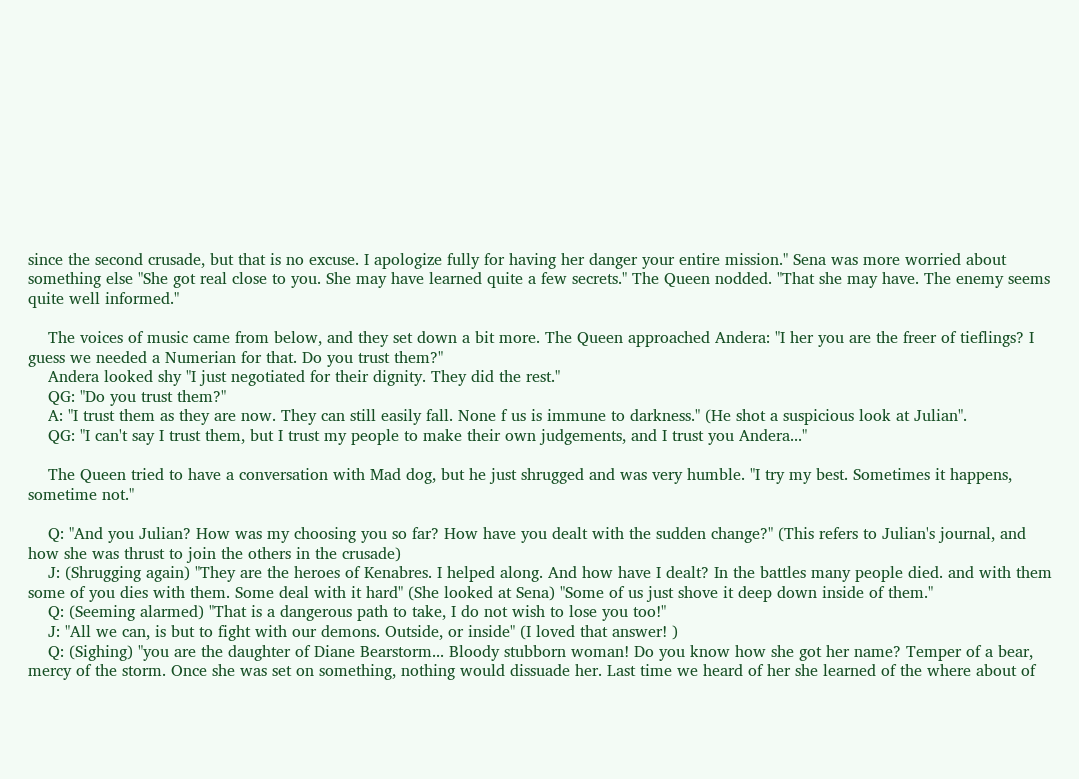since the second crusade, but that is no excuse. I apologize fully for having her danger your entire mission." Sena was more worried about something else "She got real close to you. She may have learned quite a few secrets." The Queen nodded. "That she may have. The enemy seems quite well informed."

    The voices of music came from below, and they set down a bit more. The Queen approached Andera: "I her you are the freer of tieflings? I guess we needed a Numerian for that. Do you trust them?"
    Andera looked shy "I just negotiated for their dignity. They did the rest."
    QG: "Do you trust them?"
    A: "I trust them as they are now. They can still easily fall. None f us is immune to darkness." (He shot a suspicious look at Julian".
    QG: "I can't say I trust them, but I trust my people to make their own judgements, and I trust you Andera..."

    The Queen tried to have a conversation with Mad dog, but he just shrugged and was very humble. "I try my best. Sometimes it happens, sometime not."

    Q: "And you Julian? How was my choosing you so far? How have you dealt with the sudden change?" (This refers to Julian's journal, and how she was thrust to join the others in the crusade)
    J: (Shrugging again) "They are the heroes of Kenabres. I helped along. And how have I dealt? In the battles many people died. and with them some of you dies with them. Some deal with it hard" (She looked at Sena) "Some of us just shove it deep down inside of them."
    Q: (Seeming alarmed) "That is a dangerous path to take, I do not wish to lose you too!"
    J: "All we can, is but to fight with our demons. Outside, or inside" (I loved that answer! )
    Q: (Sighing) "you are the daughter of Diane Bearstorm... Bloody stubborn woman! Do you know how she got her name? Temper of a bear, mercy of the storm. Once she was set on something, nothing would dissuade her. Last time we heard of her she learned of the where about of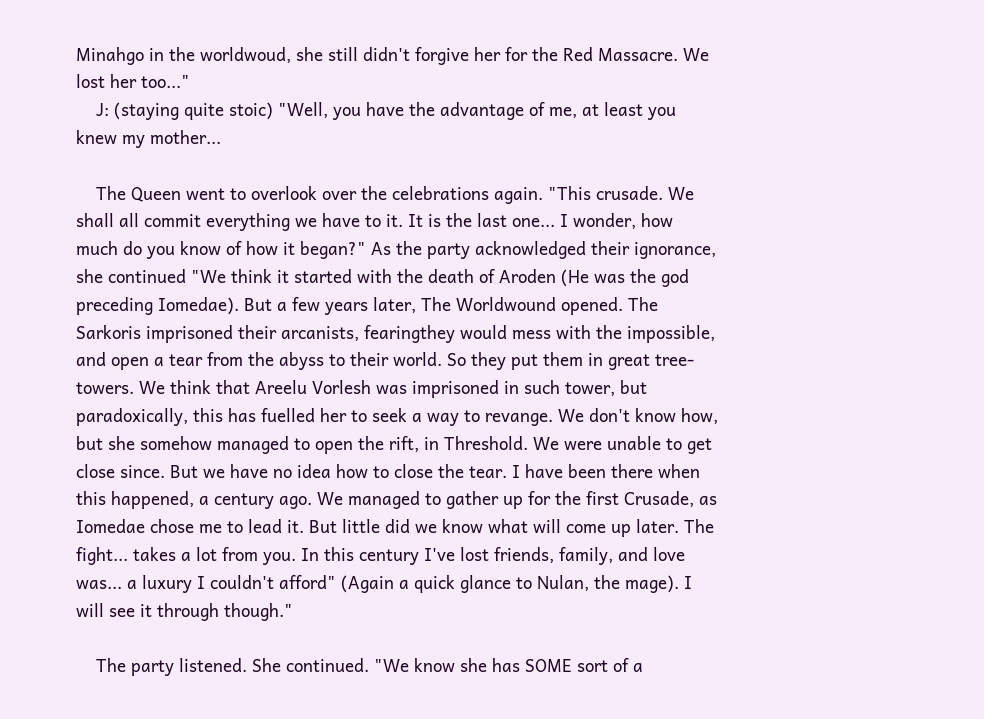Minahgo in the worldwoud, she still didn't forgive her for the Red Massacre. We lost her too..."
    J: (staying quite stoic) "Well, you have the advantage of me, at least you knew my mother...

    The Queen went to overlook over the celebrations again. "This crusade. We shall all commit everything we have to it. It is the last one... I wonder, how much do you know of how it began?" As the party acknowledged their ignorance, she continued "We think it started with the death of Aroden (He was the god preceding Iomedae). But a few years later, The Worldwound opened. The Sarkoris imprisoned their arcanists, fearingthey would mess with the impossible, and open a tear from the abyss to their world. So they put them in great tree-towers. We think that Areelu Vorlesh was imprisoned in such tower, but paradoxically, this has fuelled her to seek a way to revange. We don't know how, but she somehow managed to open the rift, in Threshold. We were unable to get close since. But we have no idea how to close the tear. I have been there when this happened, a century ago. We managed to gather up for the first Crusade, as Iomedae chose me to lead it. But little did we know what will come up later. The fight... takes a lot from you. In this century I've lost friends, family, and love was... a luxury I couldn't afford" (Again a quick glance to Nulan, the mage). I will see it through though."

    The party listened. She continued. "We know she has SOME sort of a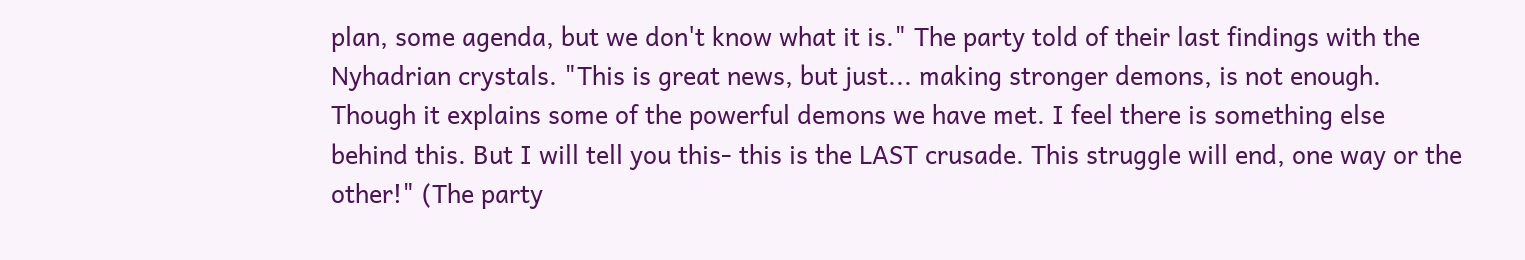plan, some agenda, but we don't know what it is." The party told of their last findings with the Nyhadrian crystals. "This is great news, but just... making stronger demons, is not enough. Though it explains some of the powerful demons we have met. I feel there is something else behind this. But I will tell you this- this is the LAST crusade. This struggle will end, one way or the other!" (The party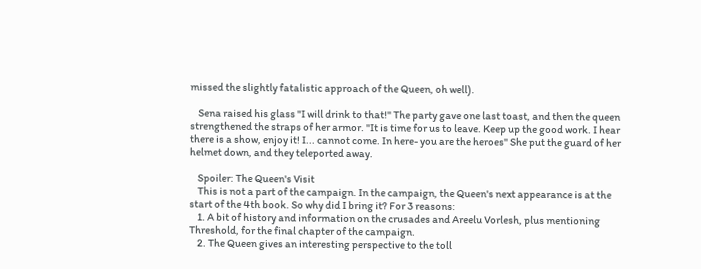missed the slightly fatalistic approach of the Queen, oh well).

    Sena raised his glass "I will drink to that!" The party gave one last toast, and then the queen strengthened the straps of her armor. "It is time for us to leave. Keep up the good work. I hear there is a show, enjoy it! I... cannot come. In here- you are the heroes" She put the guard of her helmet down, and they teleported away.

    Spoiler: The Queen's Visit
    This is not a part of the campaign. In the campaign, the Queen's next appearance is at the start of the 4th book. So why did I bring it? For 3 reasons:
    1. A bit of history and information on the crusades and Areelu Vorlesh, plus mentioning Threshold, for the final chapter of the campaign.
    2. The Queen gives an interesting perspective to the toll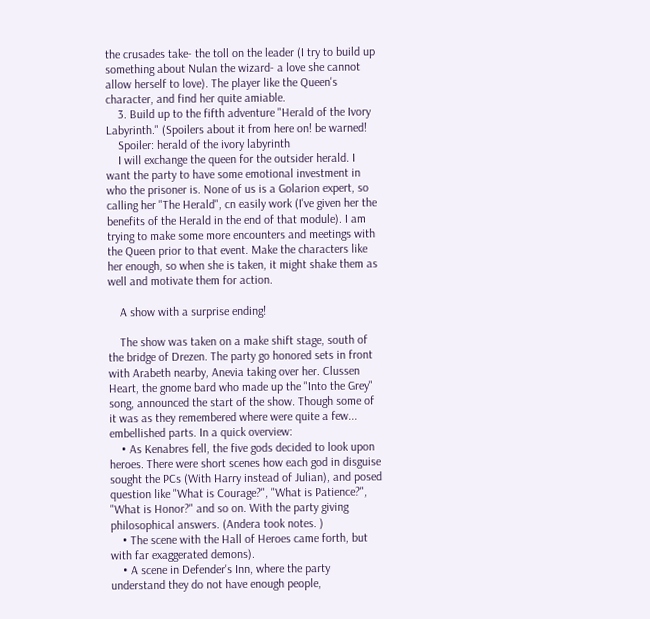the crusades take- the toll on the leader (I try to build up something about Nulan the wizard- a love she cannot allow herself to love). The player like the Queen's character, and find her quite amiable.
    3. Build up to the fifth adventure "Herald of the Ivory Labyrinth." (Spoilers about it from here on! be warned!
    Spoiler: herald of the ivory labyrinth
    I will exchange the queen for the outsider herald. I want the party to have some emotional investment in who the prisoner is. None of us is a Golarion expert, so calling her "The Herald", cn easily work (I've given her the benefits of the Herald in the end of that module). I am trying to make some more encounters and meetings with the Queen prior to that event. Make the characters like her enough, so when she is taken, it might shake them as well and motivate them for action.

    A show with a surprise ending!

    The show was taken on a make shift stage, south of the bridge of Drezen. The party go honored sets in front with Arabeth nearby, Anevia taking over her. Clussen Heart, the gnome bard who made up the "Into the Grey" song, announced the start of the show. Though some of it was as they remembered where were quite a few... embellished parts. In a quick overview:
    • As Kenabres fell, the five gods decided to look upon heroes. There were short scenes how each god in disguise sought the PCs (With Harry instead of Julian), and posed question like "What is Courage?", "What is Patience?", "What is Honor?" and so on. With the party giving philosophical answers. (Andera took notes. )
    • The scene with the Hall of Heroes came forth, but with far exaggerated demons).
    • A scene in Defender's Inn, where the party understand they do not have enough people,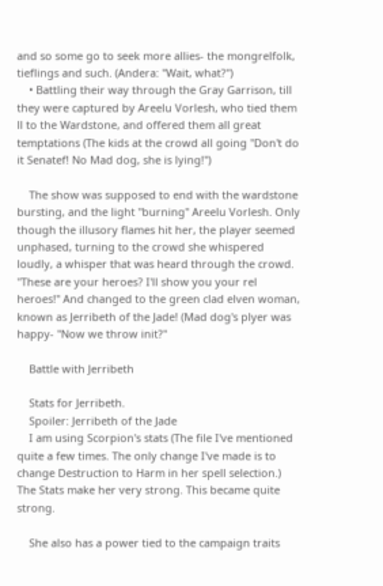and so some go to seek more allies- the mongrelfolk, tieflings and such. (Andera: "Wait, what?")
    • Battling their way through the Gray Garrison, till they were captured by Areelu Vorlesh, who tied them ll to the Wardstone, and offered them all great temptations (The kids at the crowd all going "Don't do it Senatef! No Mad dog, she is lying!")

    The show was supposed to end with the wardstone bursting, and the light "burning" Areelu Vorlesh. Only though the illusory flames hit her, the player seemed unphased, turning to the crowd she whispered loudly, a whisper that was heard through the crowd. "These are your heroes? I'll show you your rel heroes!" And changed to the green clad elven woman, known as Jerribeth of the Jade! (Mad dog's plyer was happy- "Now we throw init?"

    Battle with Jerribeth

    Stats for Jerribeth.
    Spoiler: Jerribeth of the Jade
    I am using Scorpion's stats (The file I've mentioned quite a few times. The only change I've made is to change Destruction to Harm in her spell selection.) The Stats make her very strong. This became quite strong.

    She also has a power tied to the campaign traits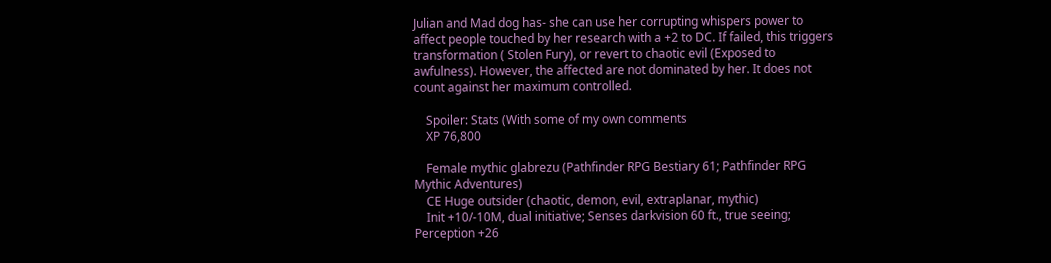Julian and Mad dog has- she can use her corrupting whispers power to affect people touched by her research with a +2 to DC. If failed, this triggers transformation ( Stolen Fury), or revert to chaotic evil (Exposed to awfulness). However, the affected are not dominated by her. It does not count against her maximum controlled.

    Spoiler: Stats (With some of my own comments
    XP 76,800

    Female mythic glabrezu (Pathfinder RPG Bestiary 61; Pathfinder RPG Mythic Adventures)
    CE Huge outsider (chaotic, demon, evil, extraplanar, mythic)
    Init +10/-10M, dual initiative; Senses darkvision 60 ft., true seeing; Perception +26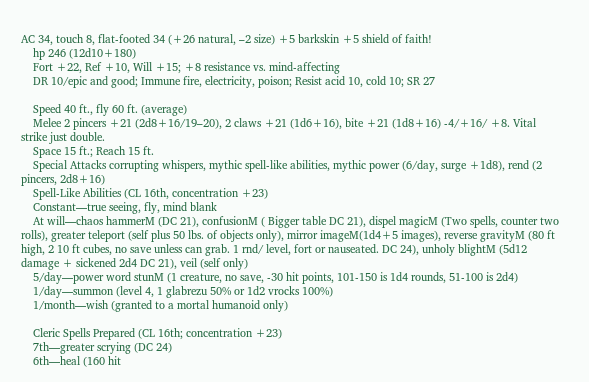AC 34, touch 8, flat-footed 34 (+26 natural, –2 size) +5 barkskin +5 shield of faith!
    hp 246 (12d10+180)
    Fort +22, Ref +10, Will +15; +8 resistance vs. mind-affecting
    DR 10/epic and good; Immune fire, electricity, poison; Resist acid 10, cold 10; SR 27

    Speed 40 ft., fly 60 ft. (average)
    Melee 2 pincers +21 (2d8+16/19–20), 2 claws +21 (1d6+16), bite +21 (1d8+16) -4/+16/ +8. Vital strike just double.
    Space 15 ft.; Reach 15 ft.
    Special Attacks corrupting whispers, mythic spell-like abilities, mythic power (6/day, surge +1d8), rend (2 pincers, 2d8+16)
    Spell-Like Abilities (CL 16th, concentration +23)
    Constant—true seeing, fly, mind blank
    At will—chaos hammerM (DC 21), confusionM ( Bigger table DC 21), dispel magicM (Two spells, counter two rolls), greater teleport (self plus 50 lbs. of objects only), mirror imageM(1d4+5 images), reverse gravityM (80 ft high, 2 10 ft cubes, no save unless can grab. 1 rnd/ level, fort or nauseated. DC 24), unholy blightM (5d12 damage + sickened 2d4 DC 21), veil (self only)
    5/day—power word stunM (1 creature, no save, -30 hit points, 101-150 is 1d4 rounds, 51-100 is 2d4)
    1/day—summon (level 4, 1 glabrezu 50% or 1d2 vrocks 100%)
    1/month—wish (granted to a mortal humanoid only)

    Cleric Spells Prepared (CL 16th; concentration +23)
    7th—greater scrying (DC 24)
    6th—heal (160 hit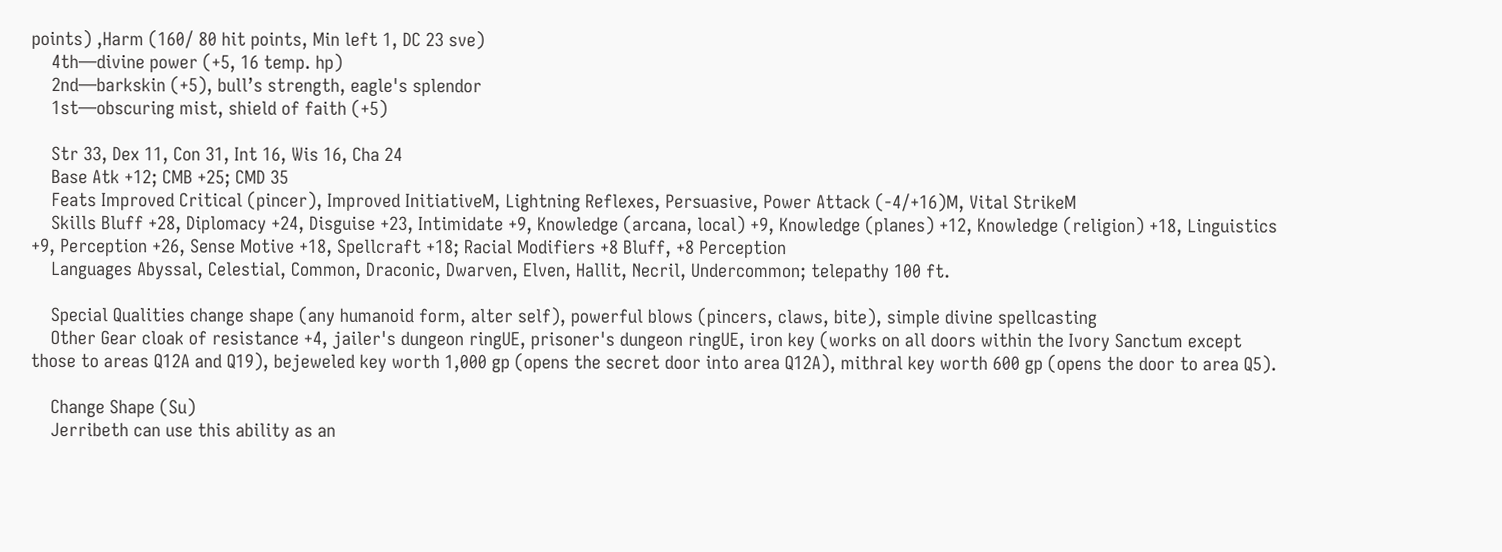points) ,Harm (160/ 80 hit points, Min left 1, DC 23 sve)
    4th—divine power (+5, 16 temp. hp)
    2nd—barkskin (+5), bull’s strength, eagle's splendor
    1st—obscuring mist, shield of faith (+5)

    Str 33, Dex 11, Con 31, Int 16, Wis 16, Cha 24
    Base Atk +12; CMB +25; CMD 35
    Feats Improved Critical (pincer), Improved InitiativeM, Lightning Reflexes, Persuasive, Power Attack (-4/+16)M, Vital StrikeM
    Skills Bluff +28, Diplomacy +24, Disguise +23, Intimidate +9, Knowledge (arcana, local) +9, Knowledge (planes) +12, Knowledge (religion) +18, Linguistics +9, Perception +26, Sense Motive +18, Spellcraft +18; Racial Modifiers +8 Bluff, +8 Perception
    Languages Abyssal, Celestial, Common, Draconic, Dwarven, Elven, Hallit, Necril, Undercommon; telepathy 100 ft.

    Special Qualities change shape (any humanoid form, alter self), powerful blows (pincers, claws, bite), simple divine spellcasting
    Other Gear cloak of resistance +4, jailer's dungeon ringUE, prisoner's dungeon ringUE, iron key (works on all doors within the Ivory Sanctum except those to areas Q12A and Q19), bejeweled key worth 1,000 gp (opens the secret door into area Q12A), mithral key worth 600 gp (opens the door to area Q5).

    Change Shape (Su)
    Jerribeth can use this ability as an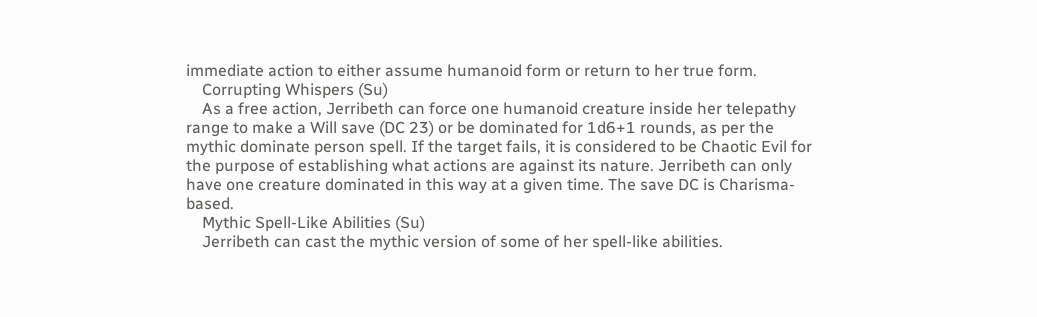immediate action to either assume humanoid form or return to her true form.
    Corrupting Whispers (Su)
    As a free action, Jerribeth can force one humanoid creature inside her telepathy range to make a Will save (DC 23) or be dominated for 1d6+1 rounds, as per the mythic dominate person spell. If the target fails, it is considered to be Chaotic Evil for the purpose of establishing what actions are against its nature. Jerribeth can only have one creature dominated in this way at a given time. The save DC is Charisma-based.
    Mythic Spell-Like Abilities (Su)
    Jerribeth can cast the mythic version of some of her spell-like abilities.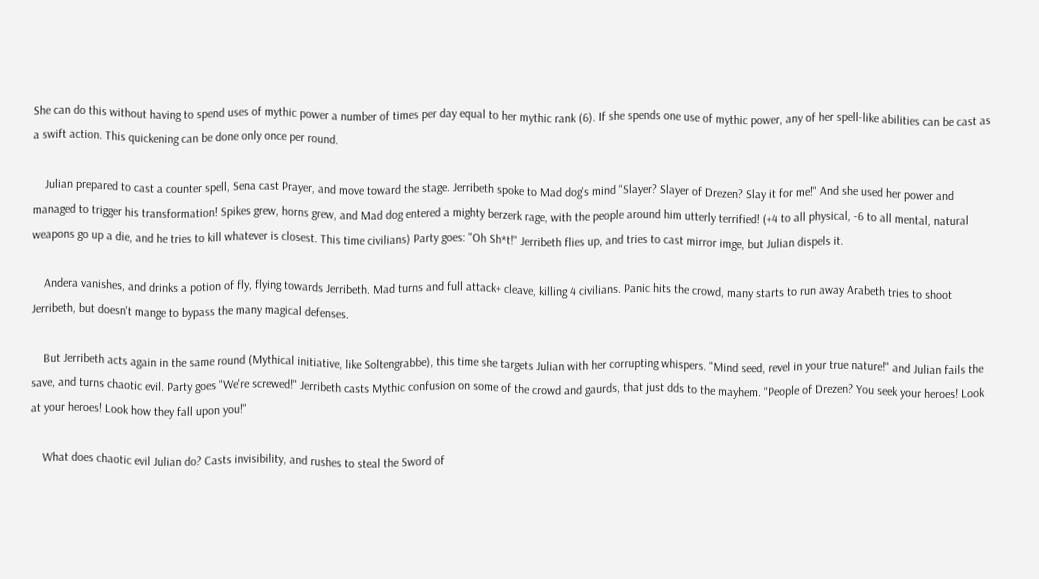She can do this without having to spend uses of mythic power a number of times per day equal to her mythic rank (6). If she spends one use of mythic power, any of her spell-like abilities can be cast as a swift action. This quickening can be done only once per round.

    Julian prepared to cast a counter spell, Sena cast Prayer, and move toward the stage. Jerribeth spoke to Mad dog's mind "Slayer? Slayer of Drezen? Slay it for me!" And she used her power and managed to trigger his transformation! Spikes grew, horns grew, and Mad dog entered a mighty berzerk rage, with the people around him utterly terrified! (+4 to all physical, -6 to all mental, natural weapons go up a die, and he tries to kill whatever is closest. This time civilians) Party goes: "Oh Sh*t!" Jerribeth flies up, and tries to cast mirror imge, but Julian dispels it.

    Andera vanishes, and drinks a potion of fly, flying towards Jerribeth. Mad turns and full attack+ cleave, killing 4 civilians. Panic hits the crowd, many starts to run away Arabeth tries to shoot Jerribeth, but doesn't mange to bypass the many magical defenses.

    But Jerribeth acts again in the same round (Mythical initiative, like Soltengrabbe), this time she targets Julian with her corrupting whispers. "Mind seed, revel in your true nature!" and Julian fails the save, and turns chaotic evil. Party goes "We're screwed!" Jerribeth casts Mythic confusion on some of the crowd and gaurds, that just dds to the mayhem. "People of Drezen? You seek your heroes! Look at your heroes! Look how they fall upon you!"

    What does chaotic evil Julian do? Casts invisibility, and rushes to steal the Sword of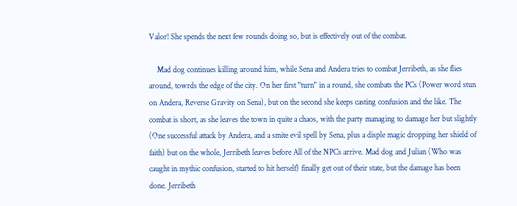Valor! She spends the next few rounds doing so, but is effectively out of the combat.

    Mad dog continues killing around him, while Sena and Andera tries to combat Jerribeth, as she flies around, towrds the edge of the city. On her first "turn" in a round, she combats the PCs (Power word stun on Andera, Reverse Gravity on Sena), but on the second she keeps casting confusion and the like. The combat is short, as she leaves the town in quite a chaos, with the party managing to damage her but slightly (One successful attack by Andera, and a smite evil spell by Sena, plus a disple magic dropping her shield of faith) but on the whole, Jerribeth leaves before All of the NPCs arrive. Mad dog and Julian (Who was caught in mythic confusion, started to hit herself) finally get out of their state, but the damage has been done. Jerribeth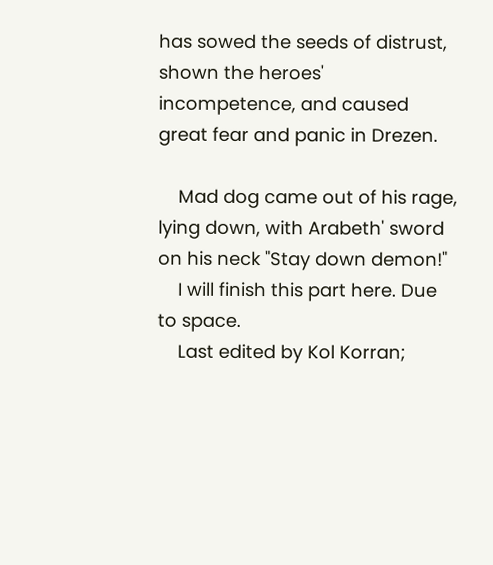has sowed the seeds of distrust, shown the heroes' incompetence, and caused great fear and panic in Drezen.

    Mad dog came out of his rage, lying down, with Arabeth' sword on his neck "Stay down demon!"
    I will finish this part here. Due to space.
    Last edited by Kol Korran;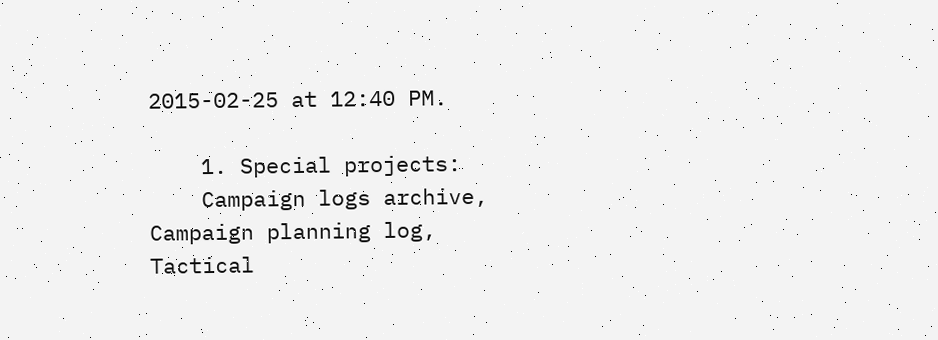2015-02-25 at 12:40 PM.

    1. Special projects:
    Campaign logs archive, Campaign planning log, Tactical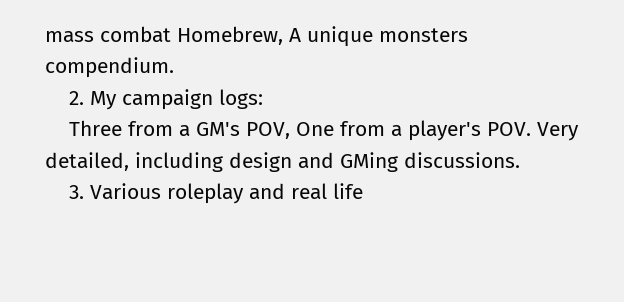mass combat Homebrew, A unique monsters compendium.
    2. My campaign logs:
    Three from a GM's POV, One from a player's POV. Very detailed, including design and GMing discussions.
    3. Various roleplay and real life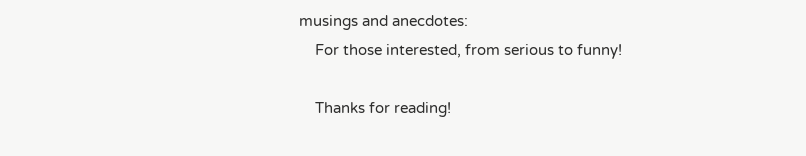musings and anecdotes:
    For those interested, from serious to funny!

    Thanks for reading!